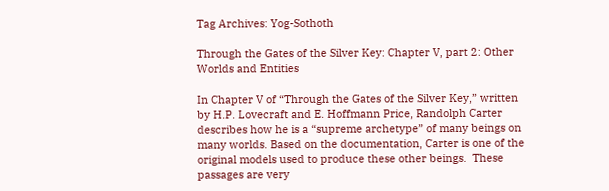Tag Archives: Yog-Sothoth

Through the Gates of the Silver Key: Chapter V, part 2: Other Worlds and Entities

In Chapter V of “Through the Gates of the Silver Key,” written by H.P. Lovecraft and E. Hoffmann Price, Randolph Carter describes how he is a “supreme archetype” of many beings on many worlds. Based on the documentation, Carter is one of the original models used to produce these other beings.  These passages are very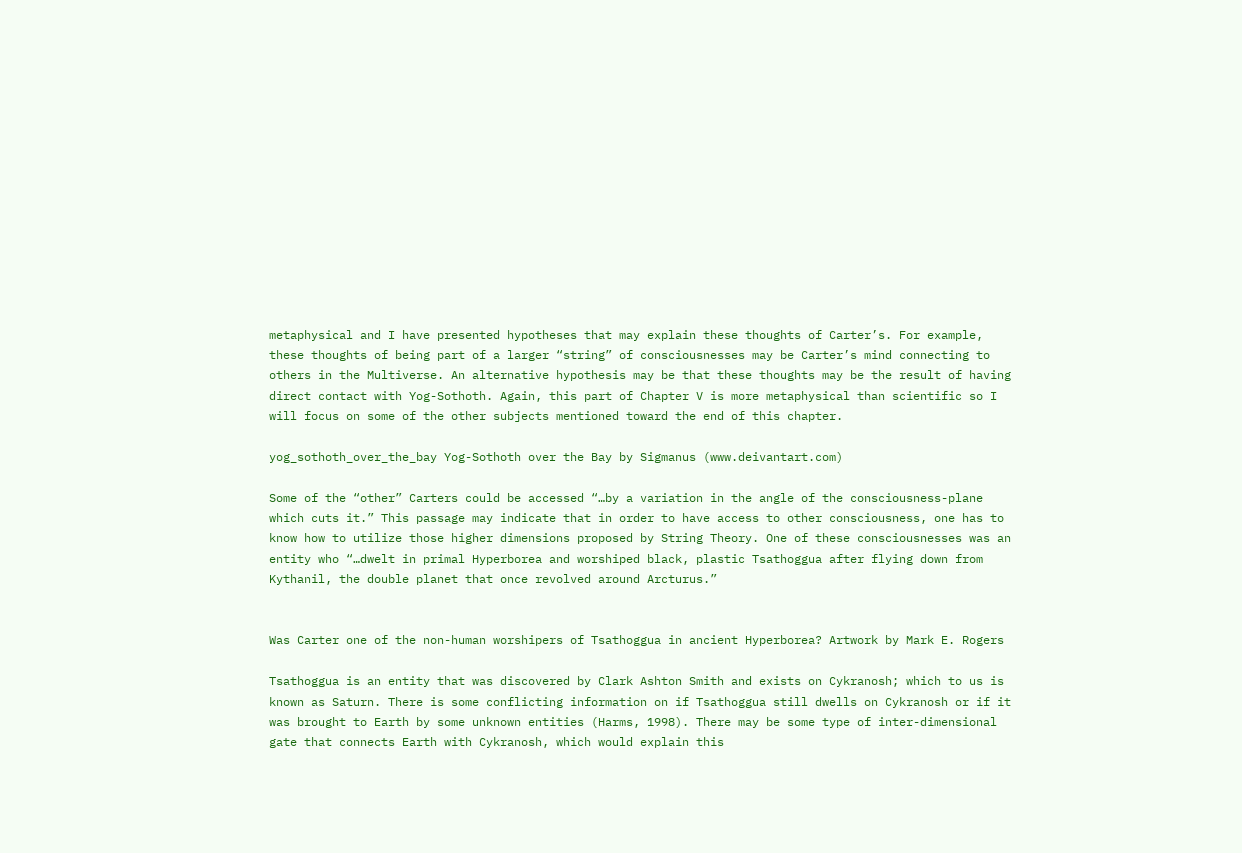metaphysical and I have presented hypotheses that may explain these thoughts of Carter’s. For example, these thoughts of being part of a larger “string” of consciousnesses may be Carter’s mind connecting to others in the Multiverse. An alternative hypothesis may be that these thoughts may be the result of having direct contact with Yog-Sothoth. Again, this part of Chapter V is more metaphysical than scientific so I will focus on some of the other subjects mentioned toward the end of this chapter.

yog_sothoth_over_the_bay Yog-Sothoth over the Bay by Sigmanus (www.deivantart.com)

Some of the “other” Carters could be accessed “…by a variation in the angle of the consciousness-plane which cuts it.” This passage may indicate that in order to have access to other consciousness, one has to know how to utilize those higher dimensions proposed by String Theory. One of these consciousnesses was an entity who “…dwelt in primal Hyperborea and worshiped black, plastic Tsathoggua after flying down from Kythanil, the double planet that once revolved around Arcturus.”


Was Carter one of the non-human worshipers of Tsathoggua in ancient Hyperborea? Artwork by Mark E. Rogers

Tsathoggua is an entity that was discovered by Clark Ashton Smith and exists on Cykranosh; which to us is known as Saturn. There is some conflicting information on if Tsathoggua still dwells on Cykranosh or if it was brought to Earth by some unknown entities (Harms, 1998). There may be some type of inter-dimensional gate that connects Earth with Cykranosh, which would explain this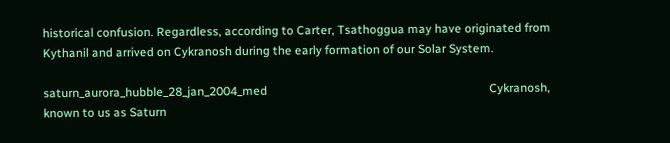historical confusion. Regardless, according to Carter, Tsathoggua may have originated from Kythanil and arrived on Cykranosh during the early formation of our Solar System.

saturn_aurora_hubble_28_jan_2004_med                                                                          Cykranosh, known to us as Saturn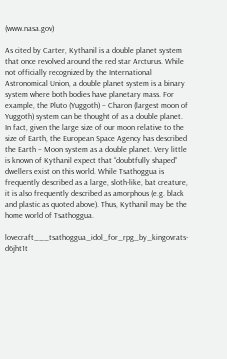(www.nasa.gov)

As cited by Carter, Kythanil is a double planet system that once revolved around the red star Arcturus. While not officially recognized by the International Astronomical Union, a double planet system is a binary system where both bodies have planetary mass. For example, the Pluto (Yuggoth) – Charon (largest moon of Yuggoth) system can be thought of as a double planet. In fact, given the large size of our moon relative to the size of Earth, the European Space Agency has described the Earth – Moon system as a double planet. Very little is known of Kythanil expect that “doubtfully shaped” dwellers exist on this world. While Tsathoggua is frequently described as a large, sloth-like, bat creature, it is also frequently described as amorphous (e.g. black and plastic as quoted above). Thus, Kythanil may be the home world of Tsathoggua.

lovecraft___tsathoggua_idol_for_rpg_by_kingovrats-d6jht1t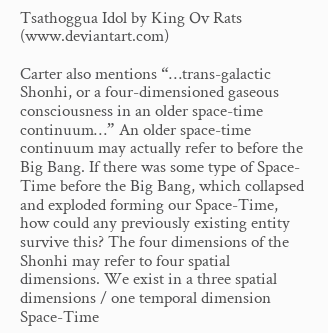Tsathoggua Idol by King Ov Rats (www.deviantart.com)

Carter also mentions “…trans-galactic Shonhi, or a four-dimensioned gaseous consciousness in an older space-time continuum…” An older space-time continuum may actually refer to before the Big Bang. If there was some type of Space-Time before the Big Bang, which collapsed and exploded forming our Space-Time, how could any previously existing entity survive this? The four dimensions of the Shonhi may refer to four spatial dimensions. We exist in a three spatial dimensions / one temporal dimension Space-Time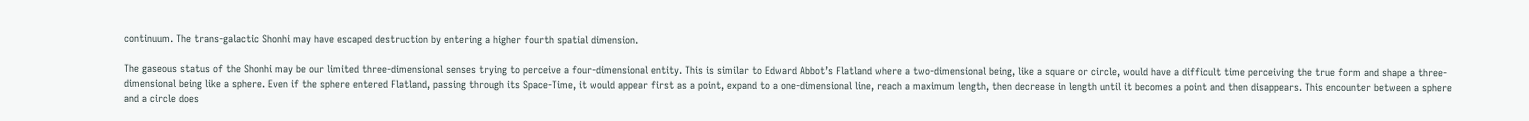continuum. The trans-galactic Shonhi may have escaped destruction by entering a higher fourth spatial dimension.

The gaseous status of the Shonhi may be our limited three-dimensional senses trying to perceive a four-dimensional entity. This is similar to Edward Abbot’s Flatland where a two-dimensional being, like a square or circle, would have a difficult time perceiving the true form and shape a three-dimensional being like a sphere. Even if the sphere entered Flatland, passing through its Space-Time, it would appear first as a point, expand to a one-dimensional line, reach a maximum length, then decrease in length until it becomes a point and then disappears. This encounter between a sphere and a circle does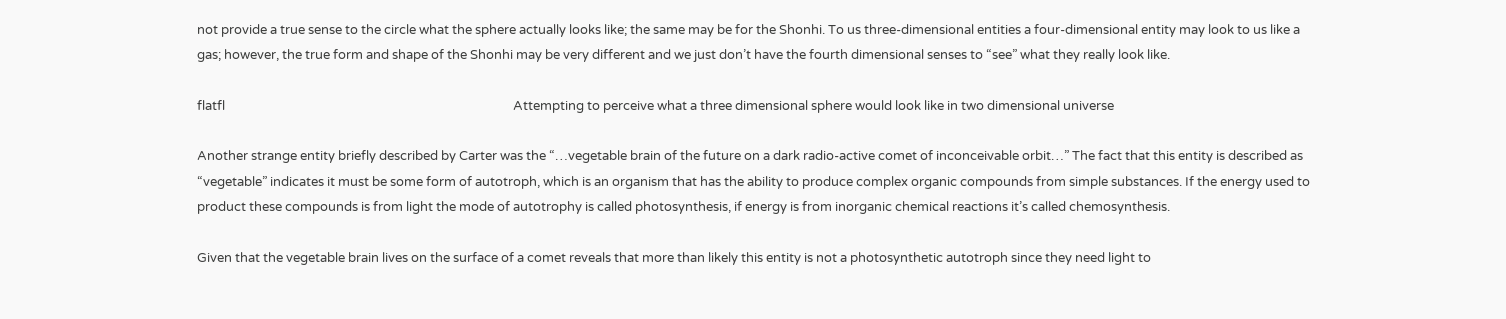not provide a true sense to the circle what the sphere actually looks like; the same may be for the Shonhi. To us three-dimensional entities a four-dimensional entity may look to us like a gas; however, the true form and shape of the Shonhi may be very different and we just don’t have the fourth dimensional senses to “see” what they really look like.

flatfl                                                                                                Attempting to perceive what a three dimensional sphere would look like in two dimensional universe

Another strange entity briefly described by Carter was the “…vegetable brain of the future on a dark radio-active comet of inconceivable orbit…” The fact that this entity is described as “vegetable” indicates it must be some form of autotroph, which is an organism that has the ability to produce complex organic compounds from simple substances. If the energy used to product these compounds is from light the mode of autotrophy is called photosynthesis, if energy is from inorganic chemical reactions it’s called chemosynthesis.

Given that the vegetable brain lives on the surface of a comet reveals that more than likely this entity is not a photosynthetic autotroph since they need light to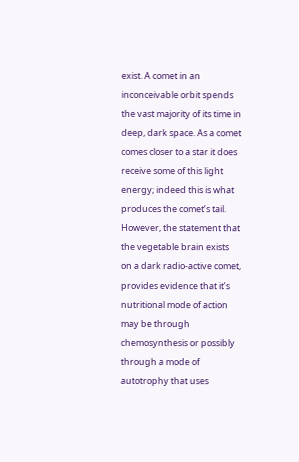exist. A comet in an inconceivable orbit spends the vast majority of its time in deep, dark space. As a comet comes closer to a star it does receive some of this light energy; indeed this is what produces the comet’s tail. However, the statement that the vegetable brain exists on a dark radio-active comet, provides evidence that it’s nutritional mode of action may be through chemosynthesis or possibly through a mode of autotrophy that uses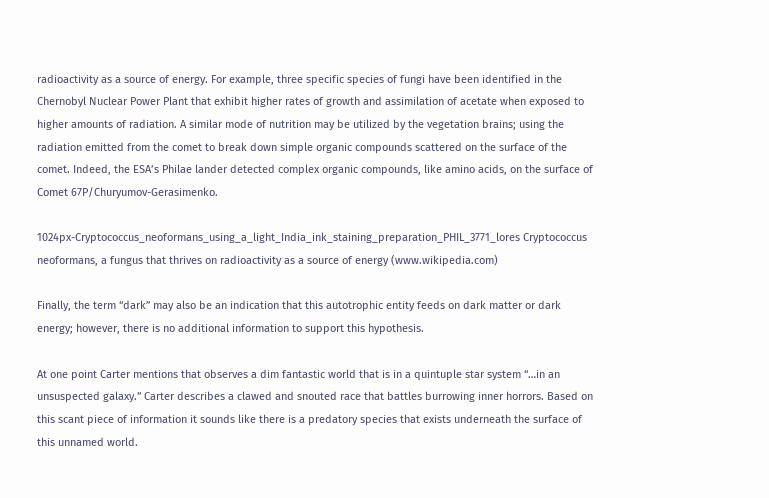radioactivity as a source of energy. For example, three specific species of fungi have been identified in the Chernobyl Nuclear Power Plant that exhibit higher rates of growth and assimilation of acetate when exposed to higher amounts of radiation. A similar mode of nutrition may be utilized by the vegetation brains; using the radiation emitted from the comet to break down simple organic compounds scattered on the surface of the comet. Indeed, the ESA’s Philae lander detected complex organic compounds, like amino acids, on the surface of Comet 67P/Churyumov-Gerasimenko.

1024px-Cryptococcus_neoformans_using_a_light_India_ink_staining_preparation_PHIL_3771_lores Cryptococcus neoformans, a fungus that thrives on radioactivity as a source of energy (www.wikipedia.com)

Finally, the term “dark” may also be an indication that this autotrophic entity feeds on dark matter or dark energy; however, there is no additional information to support this hypothesis.

At one point Carter mentions that observes a dim fantastic world that is in a quintuple star system “…in an unsuspected galaxy.” Carter describes a clawed and snouted race that battles burrowing inner horrors. Based on this scant piece of information it sounds like there is a predatory species that exists underneath the surface of this unnamed world.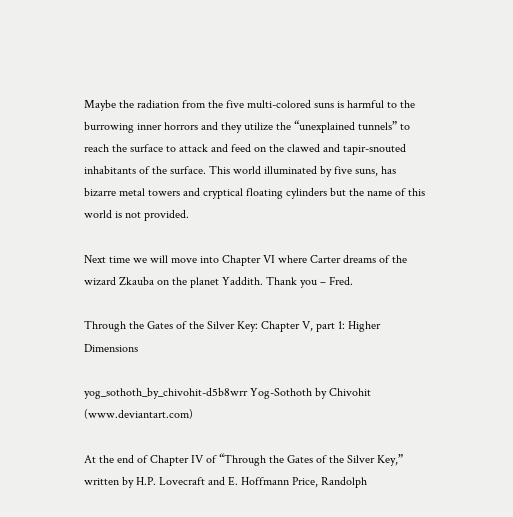Maybe the radiation from the five multi-colored suns is harmful to the burrowing inner horrors and they utilize the “unexplained tunnels” to reach the surface to attack and feed on the clawed and tapir-snouted inhabitants of the surface. This world illuminated by five suns, has bizarre metal towers and cryptical floating cylinders but the name of this world is not provided.

Next time we will move into Chapter VI where Carter dreams of the wizard Zkauba on the planet Yaddith. Thank you – Fred.

Through the Gates of the Silver Key: Chapter V, part 1: Higher Dimensions

yog_sothoth_by_chivohit-d5b8wrr Yog-Sothoth by Chivohit (www.deviantart.com)

At the end of Chapter IV of “Through the Gates of the Silver Key,” written by H.P. Lovecraft and E. Hoffmann Price, Randolph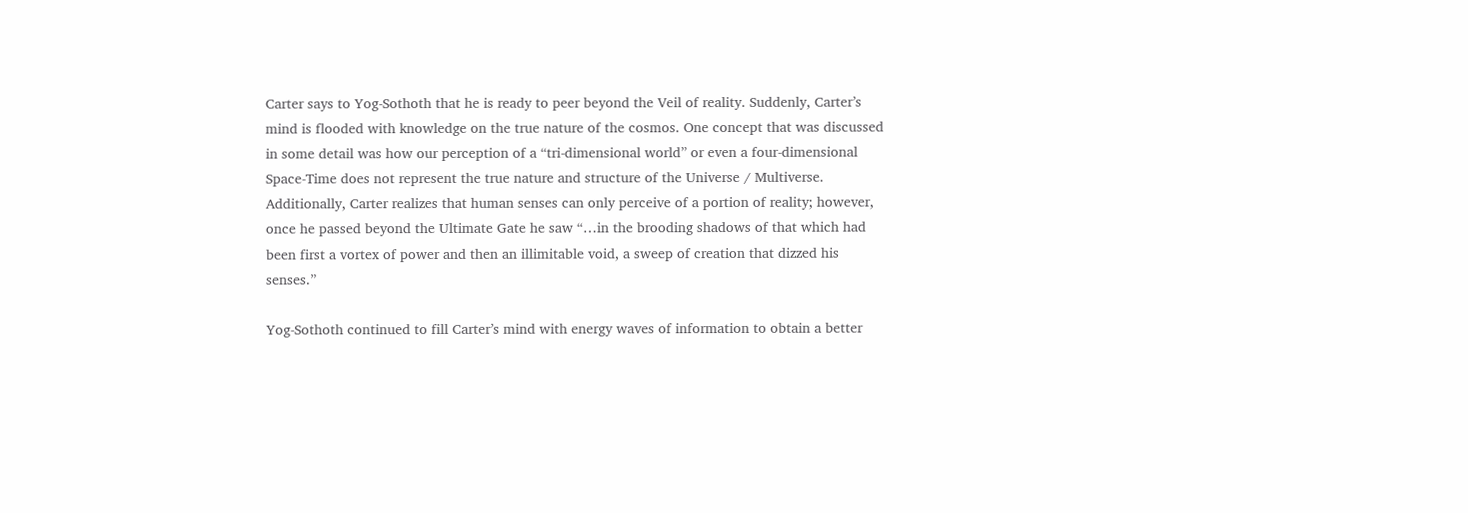Carter says to Yog-Sothoth that he is ready to peer beyond the Veil of reality. Suddenly, Carter’s mind is flooded with knowledge on the true nature of the cosmos. One concept that was discussed in some detail was how our perception of a “tri-dimensional world” or even a four-dimensional Space-Time does not represent the true nature and structure of the Universe / Multiverse. Additionally, Carter realizes that human senses can only perceive of a portion of reality; however, once he passed beyond the Ultimate Gate he saw “…in the brooding shadows of that which had been first a vortex of power and then an illimitable void, a sweep of creation that dizzed his senses.”

Yog-Sothoth continued to fill Carter’s mind with energy waves of information to obtain a better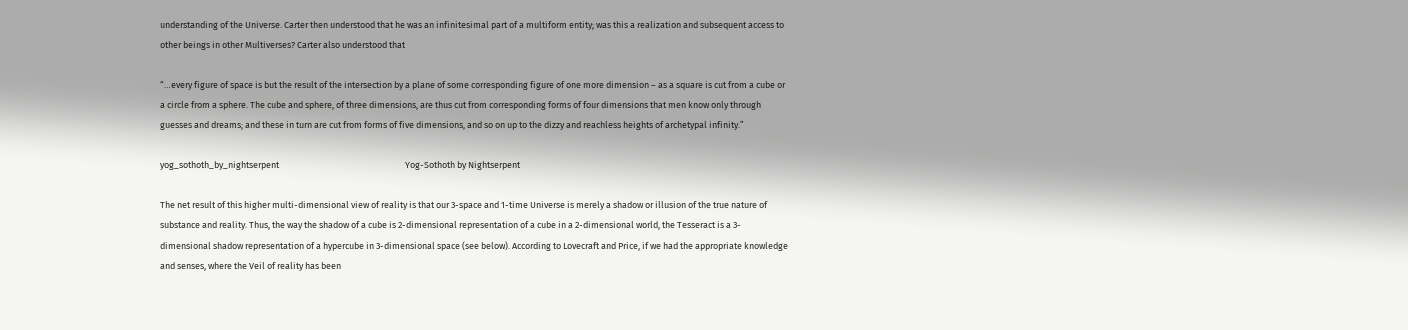understanding of the Universe. Carter then understood that he was an infinitesimal part of a multiform entity; was this a realization and subsequent access to other beings in other Multiverses? Carter also understood that

“…every figure of space is but the result of the intersection by a plane of some corresponding figure of one more dimension – as a square is cut from a cube or a circle from a sphere. The cube and sphere, of three dimensions, are thus cut from corresponding forms of four dimensions that men know only through guesses and dreams; and these in turn are cut from forms of five dimensions, and so on up to the dizzy and reachless heights of archetypal infinity.”

yog_sothoth_by_nightserpent                                                               Yog-Sothoth by Nightserpent

The net result of this higher multi-dimensional view of reality is that our 3-space and 1-time Universe is merely a shadow or illusion of the true nature of substance and reality. Thus, the way the shadow of a cube is 2-dimensional representation of a cube in a 2-dimensional world, the Tesseract is a 3-dimensional shadow representation of a hypercube in 3-dimensional space (see below). According to Lovecraft and Price, if we had the appropriate knowledge and senses, where the Veil of reality has been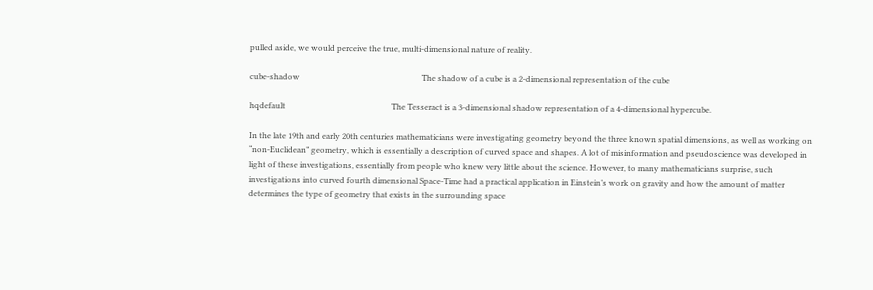pulled aside, we would perceive the true, multi-dimensional nature of reality.

cube-shadow                                                             The shadow of a cube is a 2-dimensional representation of the cube

hqdefault                                                     The Tesseract is a 3-dimensional shadow representation of a 4-dimensional hypercube.

In the late 19th and early 20th centuries mathematicians were investigating geometry beyond the three known spatial dimensions, as well as working on “non-Euclidean” geometry, which is essentially a description of curved space and shapes. A lot of misinformation and pseudoscience was developed in light of these investigations, essentially from people who knew very little about the science. However, to many mathematicians surprise, such investigations into curved fourth dimensional Space-Time had a practical application in Einstein’s work on gravity and how the amount of matter determines the type of geometry that exists in the surrounding space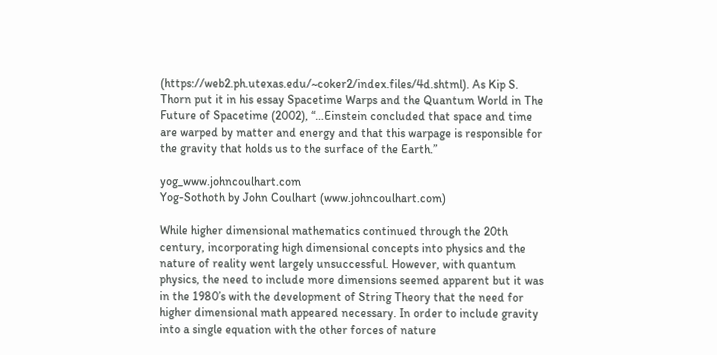(https://web2.ph.utexas.edu/~coker2/index.files/4d.shtml). As Kip S. Thorn put it in his essay Spacetime Warps and the Quantum World in The Future of Spacetime (2002), “…Einstein concluded that space and time are warped by matter and energy and that this warpage is responsible for the gravity that holds us to the surface of the Earth.”

yog_www.johncoulhart.com                                                                           Yog-Sothoth by John Coulhart (www.johncoulhart.com)

While higher dimensional mathematics continued through the 20th century, incorporating high dimensional concepts into physics and the nature of reality went largely unsuccessful. However, with quantum physics, the need to include more dimensions seemed apparent but it was in the 1980’s with the development of String Theory that the need for higher dimensional math appeared necessary. In order to include gravity into a single equation with the other forces of nature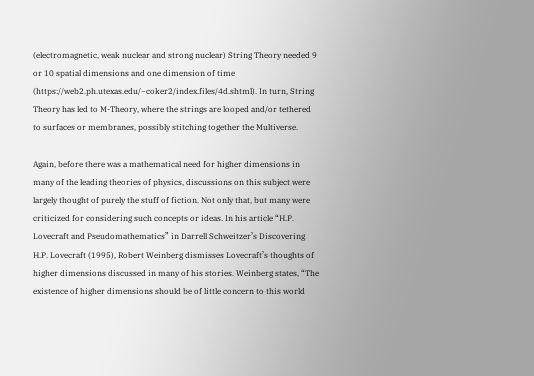(electromagnetic, weak nuclear and strong nuclear) String Theory needed 9 or 10 spatial dimensions and one dimension of time (https://web2.ph.utexas.edu/~coker2/index.files/4d.shtml). In turn, String Theory has led to M-Theory, where the strings are looped and/or tethered to surfaces or membranes, possibly stitching together the Multiverse.

Again, before there was a mathematical need for higher dimensions in many of the leading theories of physics, discussions on this subject were largely thought of purely the stuff of fiction. Not only that, but many were criticized for considering such concepts or ideas. In his article “H.P. Lovecraft and Pseudomathematics” in Darrell Schweitzer’s Discovering H.P. Lovecraft (1995), Robert Weinberg dismisses Lovecraft’s thoughts of higher dimensions discussed in many of his stories. Weinberg states, “The existence of higher dimensions should be of little concern to this world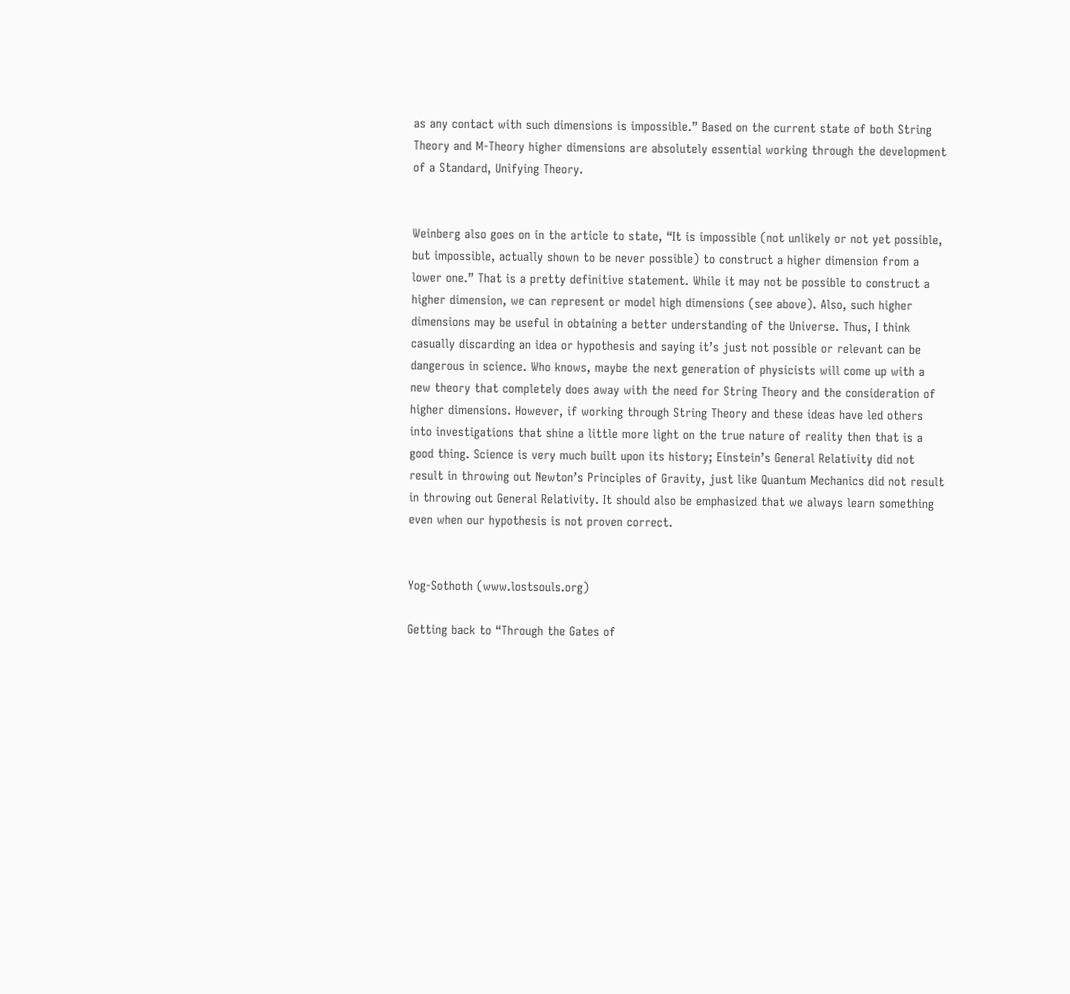as any contact with such dimensions is impossible.” Based on the current state of both String Theory and M-Theory higher dimensions are absolutely essential working through the development of a Standard, Unifying Theory.


Weinberg also goes on in the article to state, “It is impossible (not unlikely or not yet possible, but impossible, actually shown to be never possible) to construct a higher dimension from a lower one.” That is a pretty definitive statement. While it may not be possible to construct a higher dimension, we can represent or model high dimensions (see above). Also, such higher dimensions may be useful in obtaining a better understanding of the Universe. Thus, I think casually discarding an idea or hypothesis and saying it’s just not possible or relevant can be dangerous in science. Who knows, maybe the next generation of physicists will come up with a new theory that completely does away with the need for String Theory and the consideration of higher dimensions. However, if working through String Theory and these ideas have led others into investigations that shine a little more light on the true nature of reality then that is a good thing. Science is very much built upon its history; Einstein’s General Relativity did not result in throwing out Newton’s Principles of Gravity, just like Quantum Mechanics did not result in throwing out General Relativity. It should also be emphasized that we always learn something even when our hypothesis is not proven correct.


Yog-Sothoth (www.lostsouls.org)

Getting back to “Through the Gates of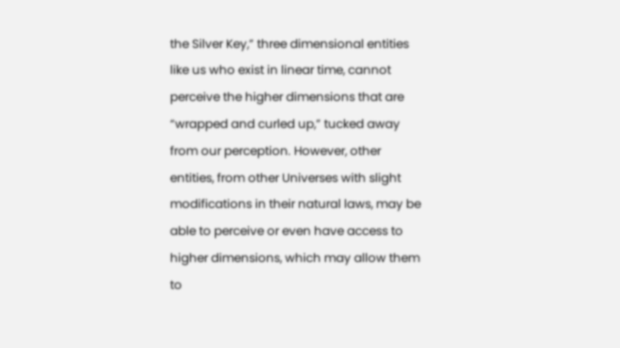the Silver Key,” three dimensional entities like us who exist in linear time, cannot perceive the higher dimensions that are “wrapped and curled up,” tucked away from our perception. However, other entities, from other Universes with slight modifications in their natural laws, may be able to perceive or even have access to higher dimensions, which may allow them to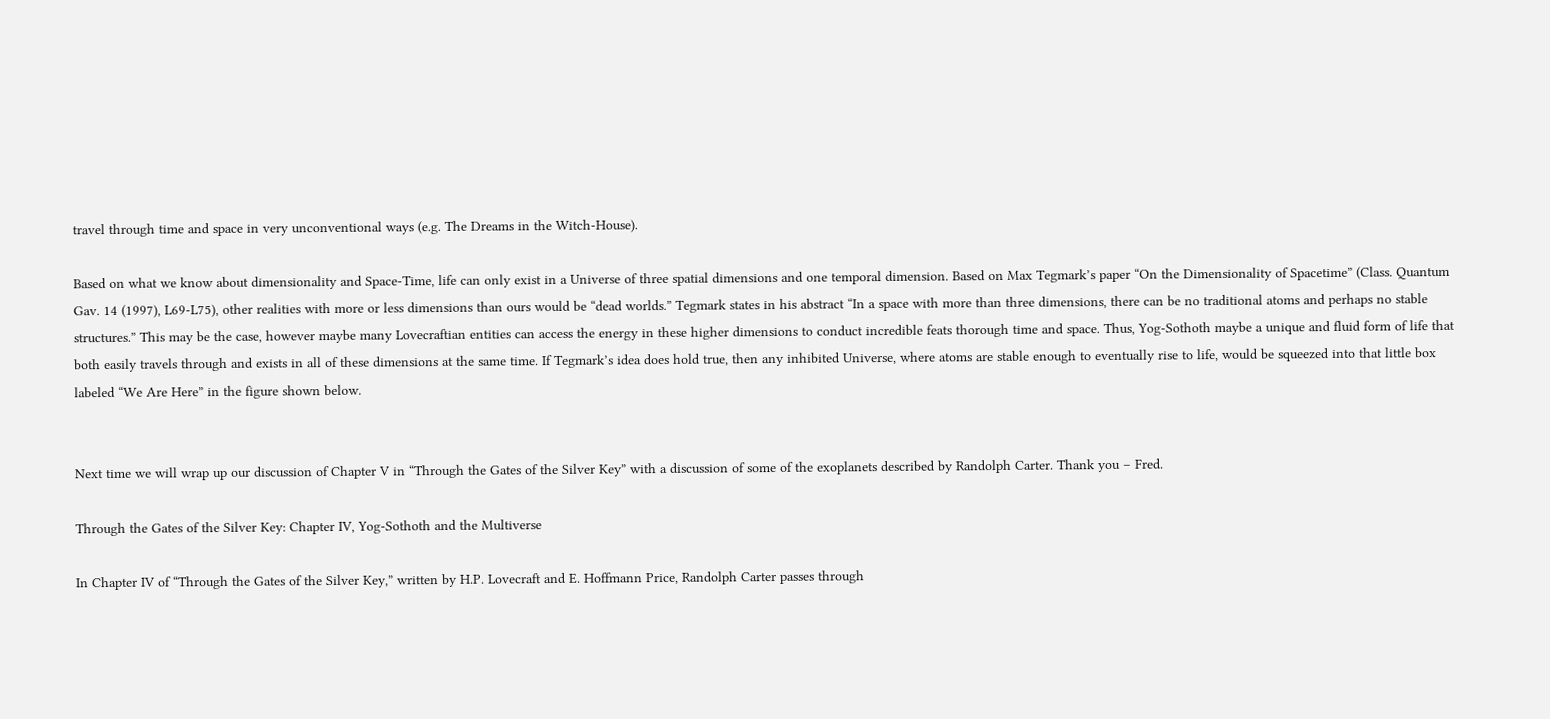travel through time and space in very unconventional ways (e.g. The Dreams in the Witch-House).

Based on what we know about dimensionality and Space-Time, life can only exist in a Universe of three spatial dimensions and one temporal dimension. Based on Max Tegmark’s paper “On the Dimensionality of Spacetime” (Class. Quantum Gav. 14 (1997), L69-L75), other realities with more or less dimensions than ours would be “dead worlds.” Tegmark states in his abstract “In a space with more than three dimensions, there can be no traditional atoms and perhaps no stable structures.” This may be the case, however maybe many Lovecraftian entities can access the energy in these higher dimensions to conduct incredible feats thorough time and space. Thus, Yog-Sothoth maybe a unique and fluid form of life that both easily travels through and exists in all of these dimensions at the same time. If Tegmark’s idea does hold true, then any inhibited Universe, where atoms are stable enough to eventually rise to life, would be squeezed into that little box labeled “We Are Here” in the figure shown below.


Next time we will wrap up our discussion of Chapter V in “Through the Gates of the Silver Key” with a discussion of some of the exoplanets described by Randolph Carter. Thank you – Fred.

Through the Gates of the Silver Key: Chapter IV, Yog-Sothoth and the Multiverse

In Chapter IV of “Through the Gates of the Silver Key,” written by H.P. Lovecraft and E. Hoffmann Price, Randolph Carter passes through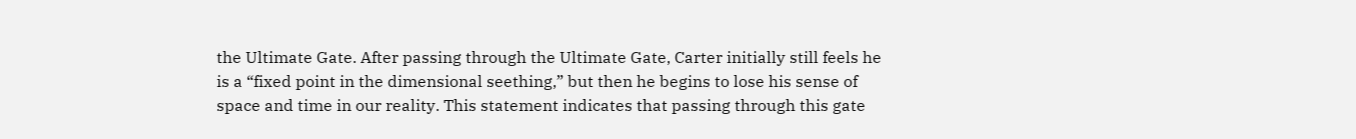the Ultimate Gate. After passing through the Ultimate Gate, Carter initially still feels he is a “fixed point in the dimensional seething,” but then he begins to lose his sense of space and time in our reality. This statement indicates that passing through this gate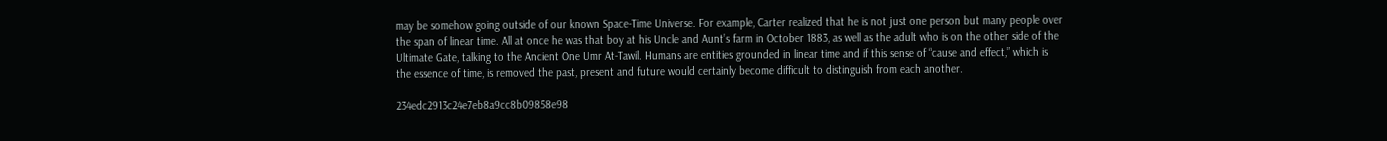may be somehow going outside of our known Space-Time Universe. For example, Carter realized that he is not just one person but many people over the span of linear time. All at once he was that boy at his Uncle and Aunt’s farm in October 1883, as well as the adult who is on the other side of the Ultimate Gate, talking to the Ancient One Umr At-Tawil. Humans are entities grounded in linear time and if this sense of “cause and effect,” which is the essence of time, is removed the past, present and future would certainly become difficult to distinguish from each another.

234edc2913c24e7eb8a9cc8b09858e98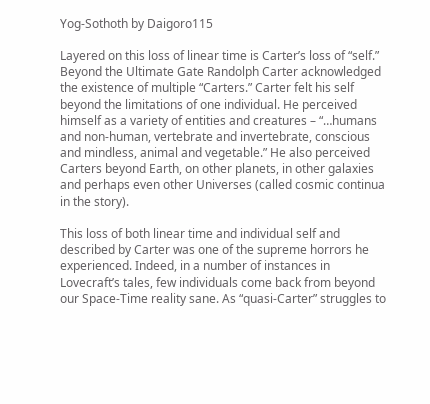Yog-Sothoth by Daigoro115

Layered on this loss of linear time is Carter’s loss of “self.” Beyond the Ultimate Gate Randolph Carter acknowledged the existence of multiple “Carters.” Carter felt his self beyond the limitations of one individual. He perceived himself as a variety of entities and creatures – “…humans and non-human, vertebrate and invertebrate, conscious and mindless, animal and vegetable.” He also perceived Carters beyond Earth, on other planets, in other galaxies and perhaps even other Universes (called cosmic continua in the story).

This loss of both linear time and individual self and described by Carter was one of the supreme horrors he experienced. Indeed, in a number of instances in Lovecraft’s tales, few individuals come back from beyond our Space-Time reality sane. As “quasi-Carter” struggles to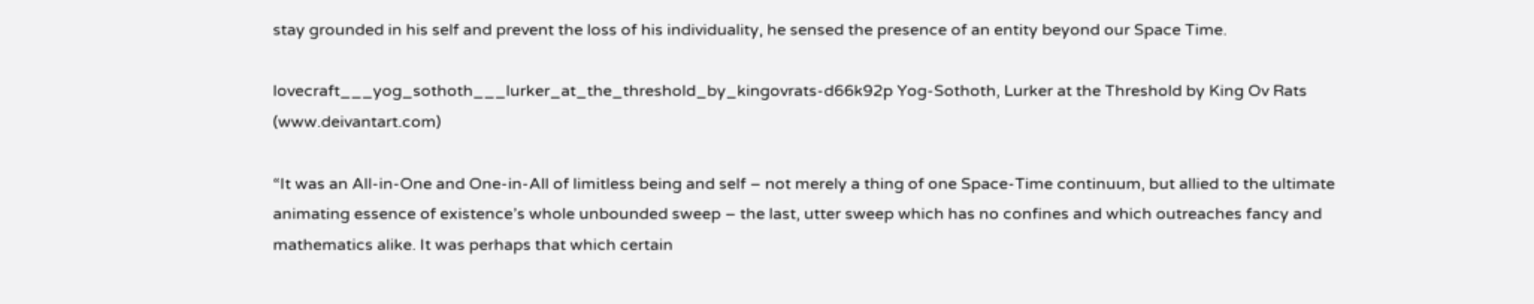stay grounded in his self and prevent the loss of his individuality, he sensed the presence of an entity beyond our Space Time.

lovecraft___yog_sothoth___lurker_at_the_threshold_by_kingovrats-d66k92p Yog-Sothoth, Lurker at the Threshold by King Ov Rats (www.deivantart.com)

“It was an All-in-One and One-in-All of limitless being and self – not merely a thing of one Space-Time continuum, but allied to the ultimate animating essence of existence’s whole unbounded sweep – the last, utter sweep which has no confines and which outreaches fancy and mathematics alike. It was perhaps that which certain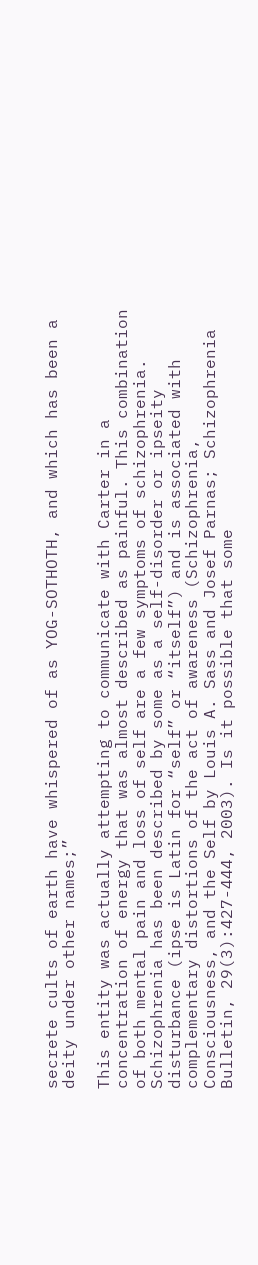secrete cults of earth have whispered of as YOG-SOTHOTH, and which has been a deity under other names;”

This entity was actually attempting to communicate with Carter in a concentration of energy that was almost described as painful. This combination of both mental pain and loss of self are a few symptoms of schizophrenia. Schizophrenia has been described by some as a self-disorder or ipseity disturbance (ipse is Latin for “self” or “itself”) and is associated with complementary distortions of the act of awareness (Schizophrenia, Consciousness, and the Self by Louis A. Sass and Josef Parnas; Schizophrenia Bulletin, 29(3):427-444, 2003). Is it possible that some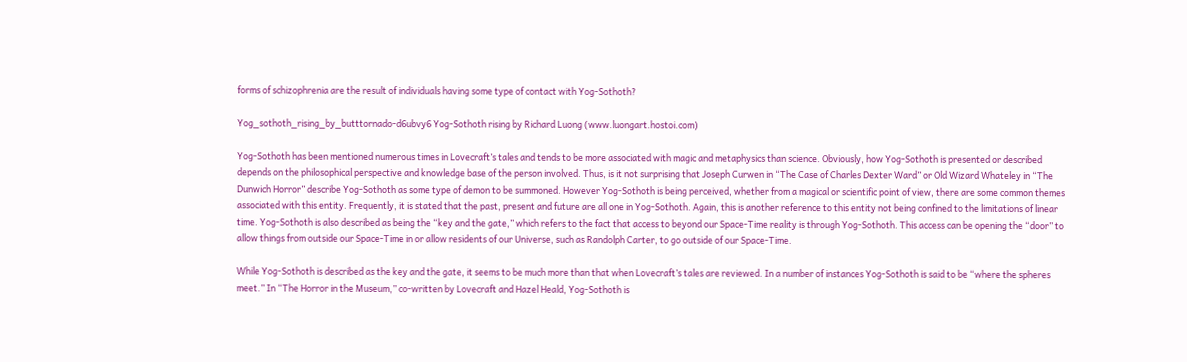forms of schizophrenia are the result of individuals having some type of contact with Yog-Sothoth?

Yog_sothoth_rising_by_butttornado-d6ubvy6 Yog-Sothoth rising by Richard Luong (www.luongart.hostoi.com)

Yog-Sothoth has been mentioned numerous times in Lovecraft’s tales and tends to be more associated with magic and metaphysics than science. Obviously, how Yog-Sothoth is presented or described depends on the philosophical perspective and knowledge base of the person involved. Thus, is it not surprising that Joseph Curwen in “The Case of Charles Dexter Ward” or Old Wizard Whateley in “The Dunwich Horror” describe Yog-Sothoth as some type of demon to be summoned. However Yog-Sothoth is being perceived, whether from a magical or scientific point of view, there are some common themes associated with this entity. Frequently, it is stated that the past, present and future are all one in Yog-Sothoth. Again, this is another reference to this entity not being confined to the limitations of linear time. Yog-Sothoth is also described as being the “key and the gate,” which refers to the fact that access to beyond our Space-Time reality is through Yog-Sothoth. This access can be opening the “door” to allow things from outside our Space-Time in or allow residents of our Universe, such as Randolph Carter, to go outside of our Space-Time.

While Yog-Sothoth is described as the key and the gate, it seems to be much more than that when Lovecraft’s tales are reviewed. In a number of instances Yog-Sothoth is said to be “where the spheres meet.” In “The Horror in the Museum,” co-written by Lovecraft and Hazel Heald, Yog-Sothoth is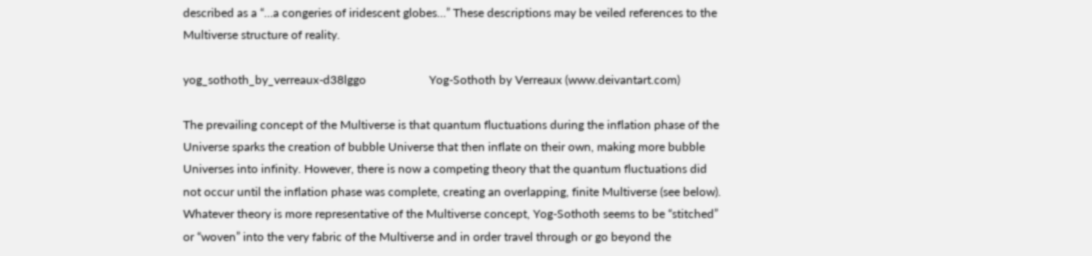described as a “…a congeries of iridescent globes…” These descriptions may be veiled references to the Multiverse structure of reality.

yog_sothoth_by_verreaux-d38lggo                     Yog-Sothoth by Verreaux (www.deivantart.com)

The prevailing concept of the Multiverse is that quantum fluctuations during the inflation phase of the Universe sparks the creation of bubble Universe that then inflate on their own, making more bubble Universes into infinity. However, there is now a competing theory that the quantum fluctuations did not occur until the inflation phase was complete, creating an overlapping, finite Multiverse (see below). Whatever theory is more representative of the Multiverse concept, Yog-Sothoth seems to be “stitched” or “woven” into the very fabric of the Multiverse and in order travel through or go beyond the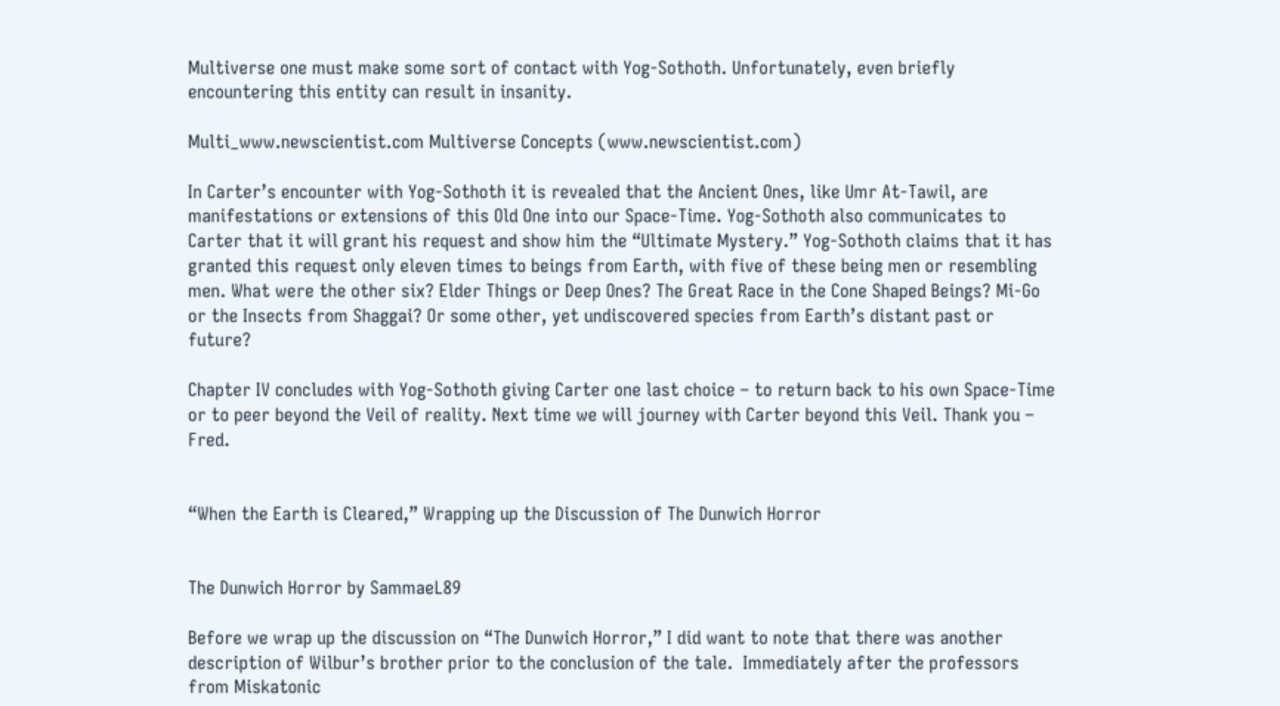Multiverse one must make some sort of contact with Yog-Sothoth. Unfortunately, even briefly encountering this entity can result in insanity.

Multi_www.newscientist.com Multiverse Concepts (www.newscientist.com)

In Carter’s encounter with Yog-Sothoth it is revealed that the Ancient Ones, like Umr At-Tawil, are manifestations or extensions of this Old One into our Space-Time. Yog-Sothoth also communicates to Carter that it will grant his request and show him the “Ultimate Mystery.” Yog-Sothoth claims that it has granted this request only eleven times to beings from Earth, with five of these being men or resembling men. What were the other six? Elder Things or Deep Ones? The Great Race in the Cone Shaped Beings? Mi-Go or the Insects from Shaggai? Or some other, yet undiscovered species from Earth’s distant past or future?

Chapter IV concludes with Yog-Sothoth giving Carter one last choice – to return back to his own Space-Time or to peer beyond the Veil of reality. Next time we will journey with Carter beyond this Veil. Thank you – Fred.


“When the Earth is Cleared,” Wrapping up the Discussion of The Dunwich Horror


The Dunwich Horror by SammaeL89

Before we wrap up the discussion on “The Dunwich Horror,” I did want to note that there was another description of Wilbur’s brother prior to the conclusion of the tale.  Immediately after the professors from Miskatonic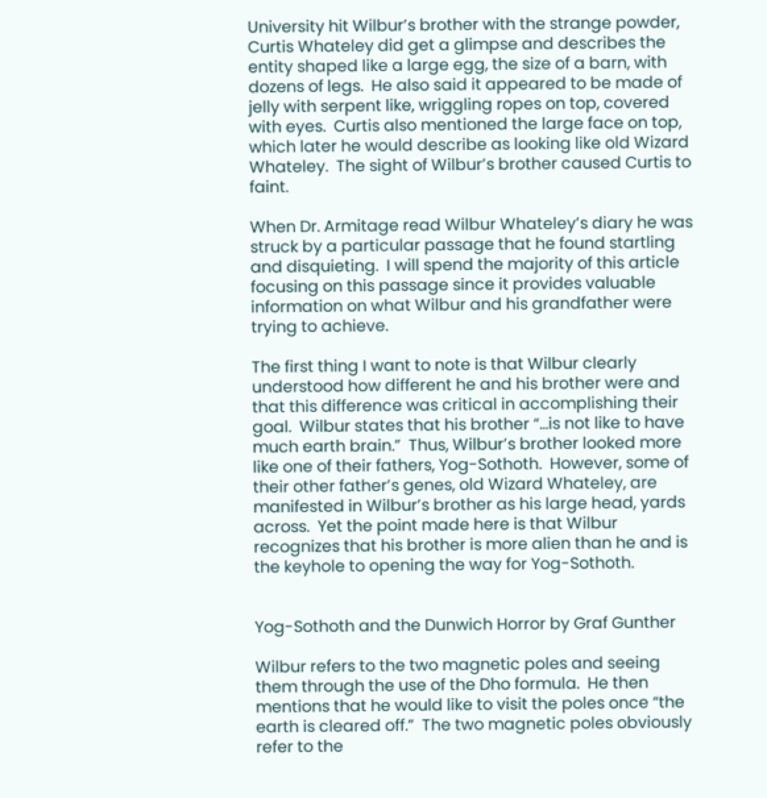University hit Wilbur’s brother with the strange powder, Curtis Whateley did get a glimpse and describes the entity shaped like a large egg, the size of a barn, with dozens of legs.  He also said it appeared to be made of jelly with serpent like, wriggling ropes on top, covered with eyes.  Curtis also mentioned the large face on top, which later he would describe as looking like old Wizard Whateley.  The sight of Wilbur’s brother caused Curtis to faint.

When Dr. Armitage read Wilbur Whateley’s diary he was struck by a particular passage that he found startling and disquieting.  I will spend the majority of this article focusing on this passage since it provides valuable information on what Wilbur and his grandfather were trying to achieve.

The first thing I want to note is that Wilbur clearly understood how different he and his brother were and that this difference was critical in accomplishing their goal.  Wilbur states that his brother “…is not like to have much earth brain.”  Thus, Wilbur’s brother looked more like one of their fathers, Yog-Sothoth.  However, some of their other father’s genes, old Wizard Whateley, are manifested in Wilbur’s brother as his large head, yards across.  Yet the point made here is that Wilbur recognizes that his brother is more alien than he and is the keyhole to opening the way for Yog-Sothoth.


Yog-Sothoth and the Dunwich Horror by Graf Gunther

Wilbur refers to the two magnetic poles and seeing them through the use of the Dho formula.  He then mentions that he would like to visit the poles once “the earth is cleared off.”  The two magnetic poles obviously refer to the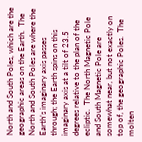North and South Poles, which are the geographic areas on the Earth.  The North and South Poles are where the Earth’s imaginary axis passes through; the Earth spins on this imaginary axis at a tilt of 23.5 degrees relative to the plan of the ecliptic.  The North Magnetic Pole and South Magnetic Pole are somewhat near, but not exactly on top of, the geographic Poles.  The molten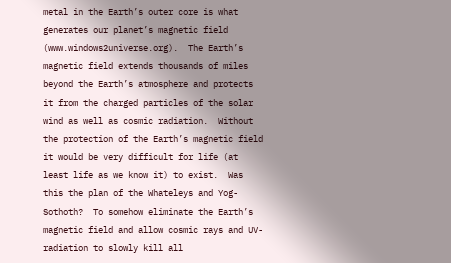metal in the Earth’s outer core is what generates our planet’s magnetic field (www.windows2universe.org).  The Earth’s magnetic field extends thousands of miles beyond the Earth’s atmosphere and protects it from the charged particles of the solar wind as well as cosmic radiation.  Without the protection of the Earth’s magnetic field it would be very difficult for life (at least life as we know it) to exist.  Was this the plan of the Whateleys and Yog-Sothoth?  To somehow eliminate the Earth’s magnetic field and allow cosmic rays and UV-radiation to slowly kill all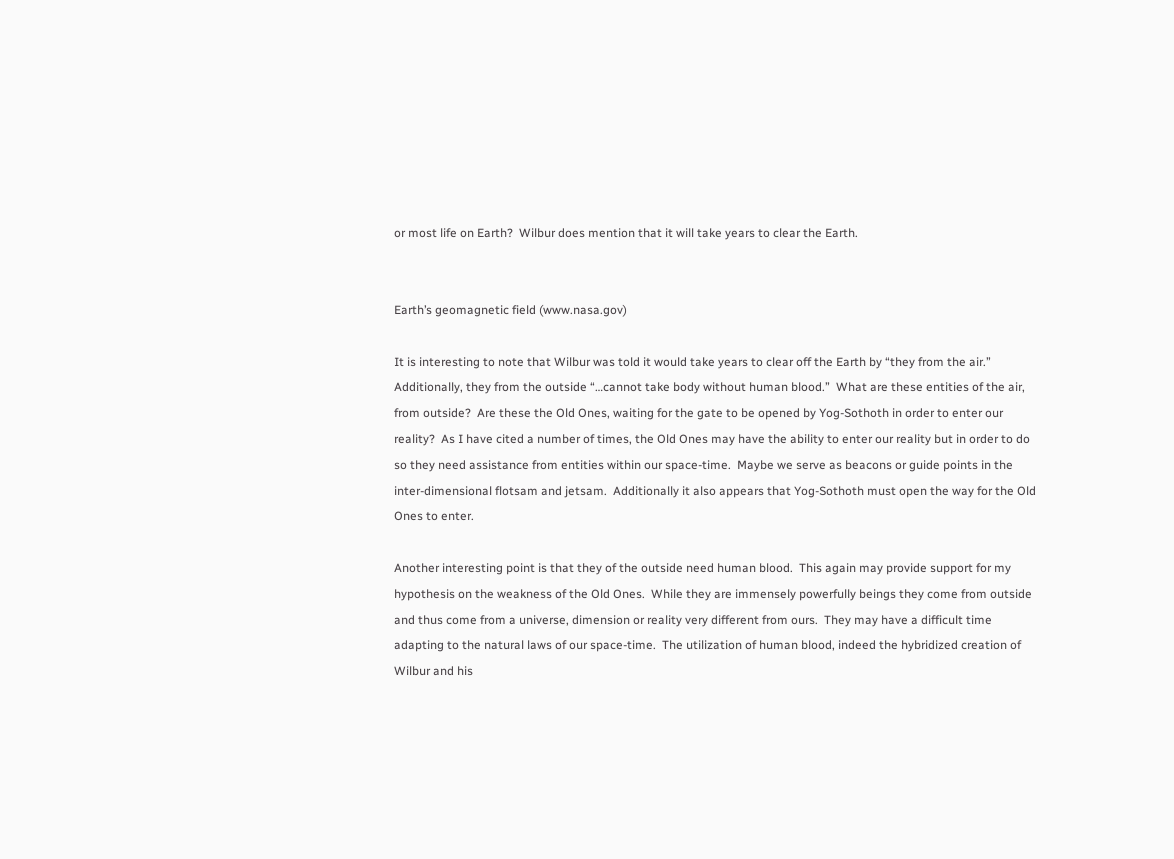or most life on Earth?  Wilbur does mention that it will take years to clear the Earth.


Earth’s geomagnetic field (www.nasa.gov)

It is interesting to note that Wilbur was told it would take years to clear off the Earth by “they from the air.”  Additionally, they from the outside “…cannot take body without human blood.”  What are these entities of the air, from outside?  Are these the Old Ones, waiting for the gate to be opened by Yog-Sothoth in order to enter our reality?  As I have cited a number of times, the Old Ones may have the ability to enter our reality but in order to do so they need assistance from entities within our space-time.  Maybe we serve as beacons or guide points in the inter-dimensional flotsam and jetsam.  Additionally it also appears that Yog-Sothoth must open the way for the Old Ones to enter.

Another interesting point is that they of the outside need human blood.  This again may provide support for my hypothesis on the weakness of the Old Ones.  While they are immensely powerfully beings they come from outside and thus come from a universe, dimension or reality very different from ours.  They may have a difficult time adapting to the natural laws of our space-time.  The utilization of human blood, indeed the hybridized creation of Wilbur and his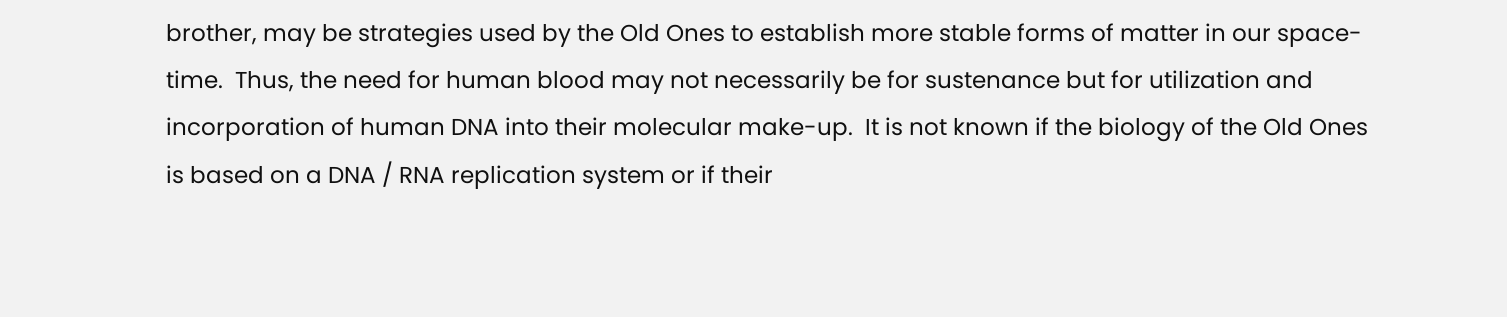brother, may be strategies used by the Old Ones to establish more stable forms of matter in our space-time.  Thus, the need for human blood may not necessarily be for sustenance but for utilization and incorporation of human DNA into their molecular make-up.  It is not known if the biology of the Old Ones is based on a DNA / RNA replication system or if their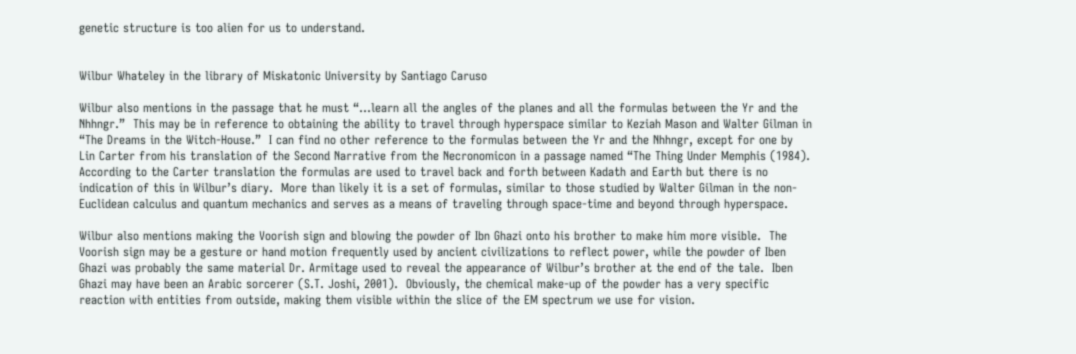genetic structure is too alien for us to understand.


Wilbur Whateley in the library of Miskatonic University by Santiago Caruso

Wilbur also mentions in the passage that he must “…learn all the angles of the planes and all the formulas between the Yr and the Nhhngr.”  This may be in reference to obtaining the ability to travel through hyperspace similar to Keziah Mason and Walter Gilman in “The Dreams in the Witch-House.”  I can find no other reference to the formulas between the Yr and the Nhhngr, except for one by Lin Carter from his translation of the Second Narrative from the Necronomicon in a passage named “The Thing Under Memphis (1984).  According to the Carter translation the formulas are used to travel back and forth between Kadath and Earth but there is no indication of this in Wilbur’s diary.  More than likely it is a set of formulas, similar to those studied by Walter Gilman in the non-Euclidean calculus and quantum mechanics and serves as a means of traveling through space-time and beyond through hyperspace.

Wilbur also mentions making the Voorish sign and blowing the powder of Ibn Ghazi onto his brother to make him more visible.  The Voorish sign may be a gesture or hand motion frequently used by ancient civilizations to reflect power, while the powder of Iben Ghazi was probably the same material Dr. Armitage used to reveal the appearance of Wilbur’s brother at the end of the tale.  Iben Ghazi may have been an Arabic sorcerer (S.T. Joshi, 2001).  Obviously, the chemical make-up of the powder has a very specific reaction with entities from outside, making them visible within the slice of the EM spectrum we use for vision.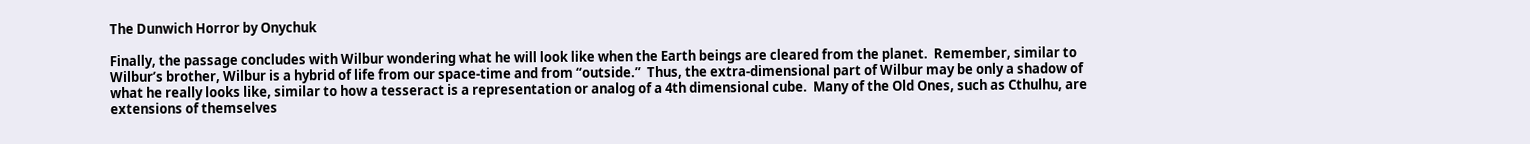The Dunwich Horror by Onychuk

Finally, the passage concludes with Wilbur wondering what he will look like when the Earth beings are cleared from the planet.  Remember, similar to Wilbur’s brother, Wilbur is a hybrid of life from our space-time and from “outside.”  Thus, the extra-dimensional part of Wilbur may be only a shadow of what he really looks like, similar to how a tesseract is a representation or analog of a 4th dimensional cube.  Many of the Old Ones, such as Cthulhu, are extensions of themselves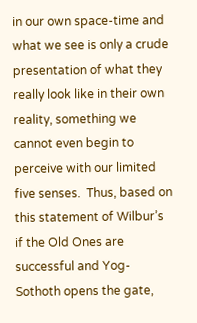in our own space-time and what we see is only a crude presentation of what they really look like in their own reality, something we cannot even begin to perceive with our limited five senses.  Thus, based on this statement of Wilbur’s if the Old Ones are successful and Yog-Sothoth opens the gate,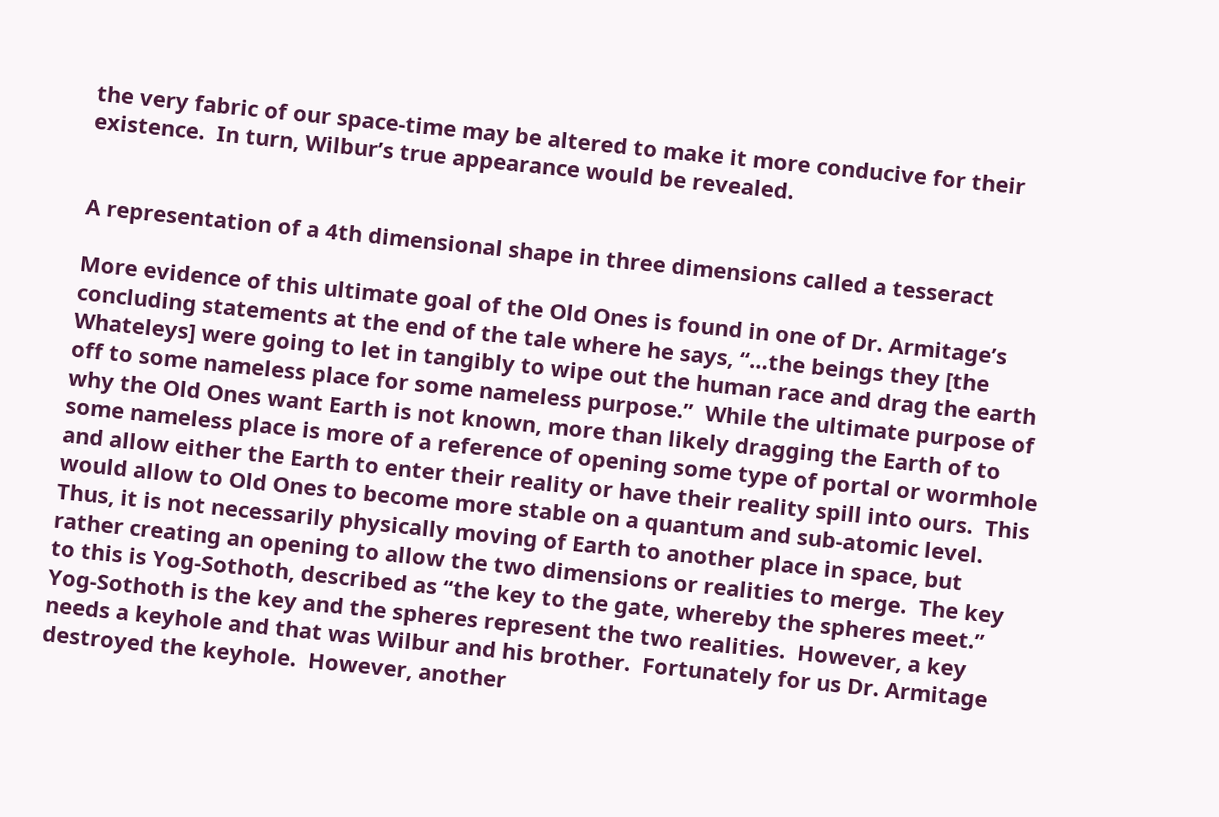the very fabric of our space-time may be altered to make it more conducive for their existence.  In turn, Wilbur’s true appearance would be revealed.


A representation of a 4th dimensional shape in three dimensions called a tesseract

More evidence of this ultimate goal of the Old Ones is found in one of Dr. Armitage’s concluding statements at the end of the tale where he says, “…the beings they [the Whateleys] were going to let in tangibly to wipe out the human race and drag the earth off to some nameless place for some nameless purpose.”  While the ultimate purpose of why the Old Ones want Earth is not known, more than likely dragging the Earth of to some nameless place is more of a reference of opening some type of portal or wormhole and allow either the Earth to enter their reality or have their reality spill into ours.  This would allow to Old Ones to become more stable on a quantum and sub-atomic level.  Thus, it is not necessarily physically moving of Earth to another place in space, but rather creating an opening to allow the two dimensions or realities to merge.  The key to this is Yog-Sothoth, described as “the key to the gate, whereby the spheres meet.”  Yog-Sothoth is the key and the spheres represent the two realities.  However, a key needs a keyhole and that was Wilbur and his brother.  Fortunately for us Dr. Armitage destroyed the keyhole.  However, another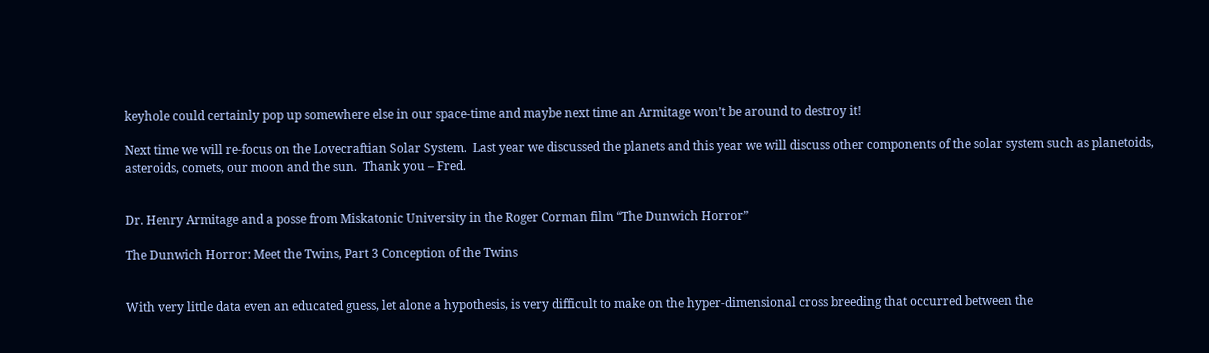keyhole could certainly pop up somewhere else in our space-time and maybe next time an Armitage won’t be around to destroy it!

Next time we will re-focus on the Lovecraftian Solar System.  Last year we discussed the planets and this year we will discuss other components of the solar system such as planetoids, asteroids, comets, our moon and the sun.  Thank you – Fred.


Dr. Henry Armitage and a posse from Miskatonic University in the Roger Corman film “The Dunwich Horror”

The Dunwich Horror: Meet the Twins, Part 3 Conception of the Twins


With very little data even an educated guess, let alone a hypothesis, is very difficult to make on the hyper-dimensional cross breeding that occurred between the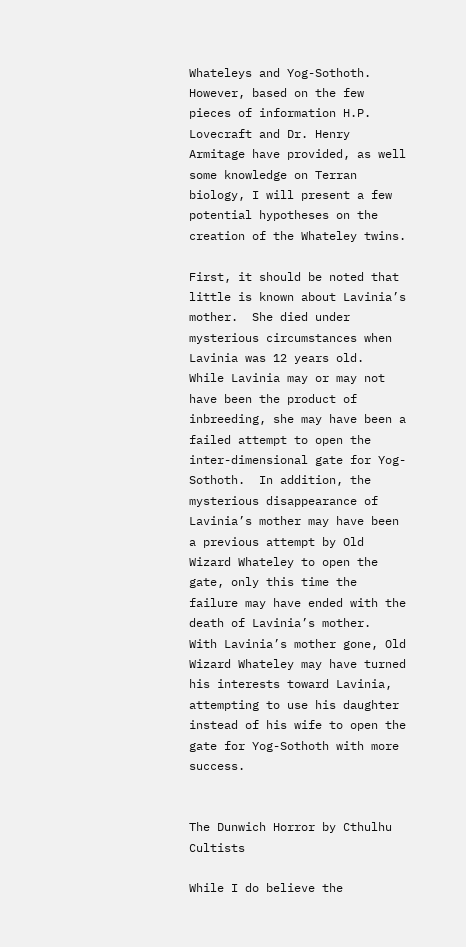Whateleys and Yog-Sothoth.  However, based on the few pieces of information H.P. Lovecraft and Dr. Henry Armitage have provided, as well some knowledge on Terran biology, I will present a few potential hypotheses on the creation of the Whateley twins.

First, it should be noted that little is known about Lavinia’s mother.  She died under mysterious circumstances when Lavinia was 12 years old.  While Lavinia may or may not have been the product of inbreeding, she may have been a failed attempt to open the inter-dimensional gate for Yog-Sothoth.  In addition, the mysterious disappearance of Lavinia’s mother may have been a previous attempt by Old Wizard Whateley to open the gate, only this time the failure may have ended with the death of Lavinia’s mother.  With Lavinia’s mother gone, Old Wizard Whateley may have turned his interests toward Lavinia, attempting to use his daughter instead of his wife to open the gate for Yog-Sothoth with more success.


The Dunwich Horror by Cthulhu Cultists

While I do believe the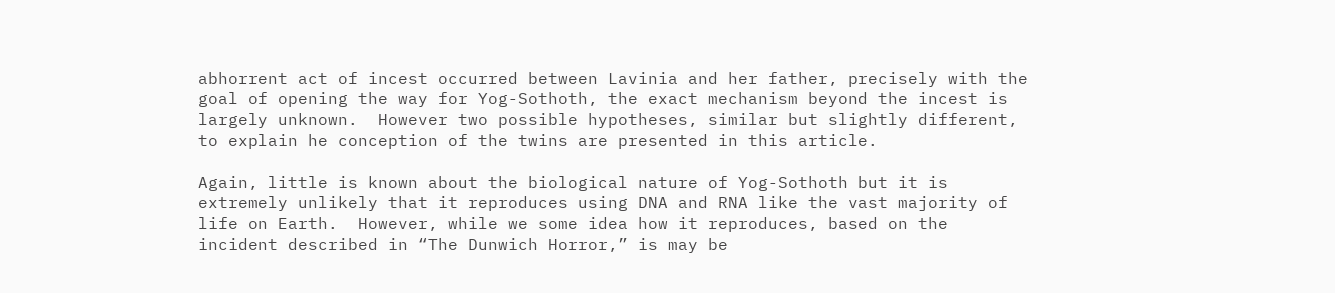abhorrent act of incest occurred between Lavinia and her father, precisely with the goal of opening the way for Yog-Sothoth, the exact mechanism beyond the incest is largely unknown.  However two possible hypotheses, similar but slightly different, to explain he conception of the twins are presented in this article.

Again, little is known about the biological nature of Yog-Sothoth but it is extremely unlikely that it reproduces using DNA and RNA like the vast majority of life on Earth.  However, while we some idea how it reproduces, based on the incident described in “The Dunwich Horror,” is may be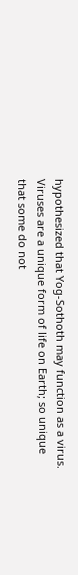hypothesized that Yog-Sothoth may function as a virus.  Viruses are a unique form of life on Earth; so unique that some do not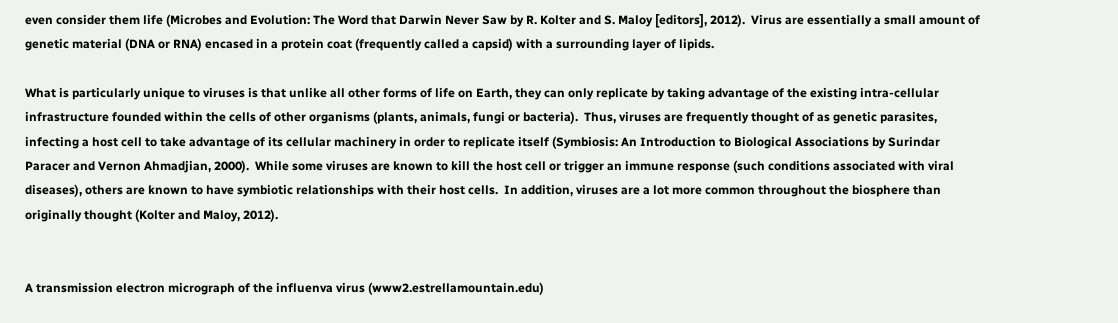even consider them life (Microbes and Evolution: The Word that Darwin Never Saw by R. Kolter and S. Maloy [editors], 2012).  Virus are essentially a small amount of genetic material (DNA or RNA) encased in a protein coat (frequently called a capsid) with a surrounding layer of lipids.

What is particularly unique to viruses is that unlike all other forms of life on Earth, they can only replicate by taking advantage of the existing intra-cellular infrastructure founded within the cells of other organisms (plants, animals, fungi or bacteria).  Thus, viruses are frequently thought of as genetic parasites, infecting a host cell to take advantage of its cellular machinery in order to replicate itself (Symbiosis: An Introduction to Biological Associations by Surindar Paracer and Vernon Ahmadjian, 2000).  While some viruses are known to kill the host cell or trigger an immune response (such conditions associated with viral diseases), others are known to have symbiotic relationships with their host cells.  In addition, viruses are a lot more common throughout the biosphere than originally thought (Kolter and Maloy, 2012).


A transmission electron micrograph of the influenva virus (www2.estrellamountain.edu)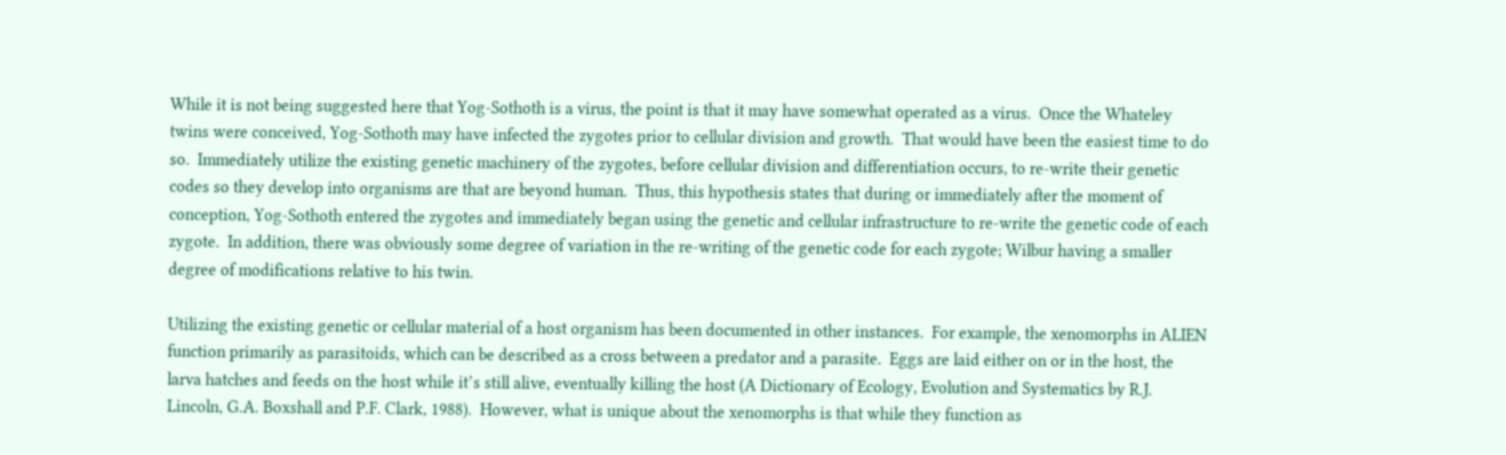While it is not being suggested here that Yog-Sothoth is a virus, the point is that it may have somewhat operated as a virus.  Once the Whateley twins were conceived, Yog-Sothoth may have infected the zygotes prior to cellular division and growth.  That would have been the easiest time to do so.  Immediately utilize the existing genetic machinery of the zygotes, before cellular division and differentiation occurs, to re-write their genetic codes so they develop into organisms are that are beyond human.  Thus, this hypothesis states that during or immediately after the moment of conception, Yog-Sothoth entered the zygotes and immediately began using the genetic and cellular infrastructure to re-write the genetic code of each zygote.  In addition, there was obviously some degree of variation in the re-writing of the genetic code for each zygote; Wilbur having a smaller degree of modifications relative to his twin.

Utilizing the existing genetic or cellular material of a host organism has been documented in other instances.  For example, the xenomorphs in ALIEN function primarily as parasitoids, which can be described as a cross between a predator and a parasite.  Eggs are laid either on or in the host, the larva hatches and feeds on the host while it’s still alive, eventually killing the host (A Dictionary of Ecology, Evolution and Systematics by R.J. Lincoln, G.A. Boxshall and P.F. Clark, 1988).  However, what is unique about the xenomorphs is that while they function as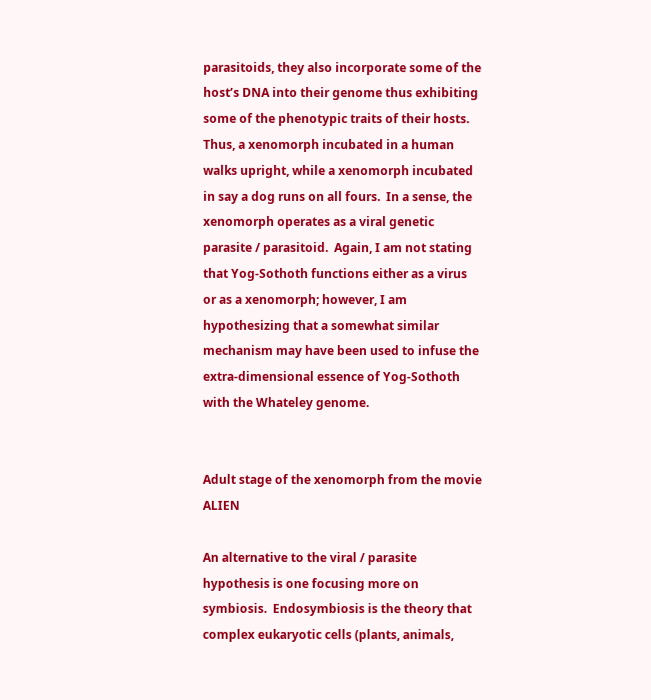parasitoids, they also incorporate some of the host’s DNA into their genome thus exhibiting some of the phenotypic traits of their hosts.  Thus, a xenomorph incubated in a human walks upright, while a xenomorph incubated in say a dog runs on all fours.  In a sense, the xenomorph operates as a viral genetic parasite / parasitoid.  Again, I am not stating that Yog-Sothoth functions either as a virus or as a xenomorph; however, I am hypothesizing that a somewhat similar mechanism may have been used to infuse the extra-dimensional essence of Yog-Sothoth with the Whateley genome.


Adult stage of the xenomorph from the movie ALIEN

An alternative to the viral / parasite hypothesis is one focusing more on symbiosis.  Endosymbiosis is the theory that complex eukaryotic cells (plants, animals,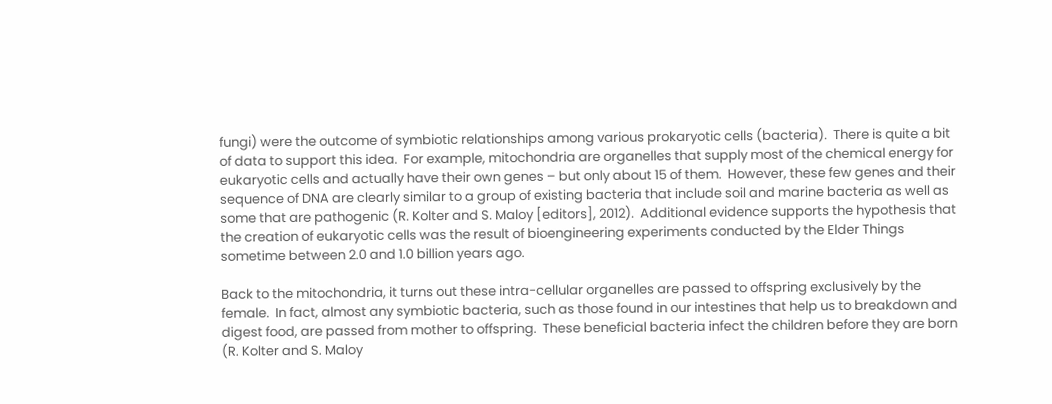fungi) were the outcome of symbiotic relationships among various prokaryotic cells (bacteria).  There is quite a bit of data to support this idea.  For example, mitochondria are organelles that supply most of the chemical energy for eukaryotic cells and actually have their own genes – but only about 15 of them.  However, these few genes and their sequence of DNA are clearly similar to a group of existing bacteria that include soil and marine bacteria as well as some that are pathogenic (R. Kolter and S. Maloy [editors], 2012).  Additional evidence supports the hypothesis that the creation of eukaryotic cells was the result of bioengineering experiments conducted by the Elder Things sometime between 2.0 and 1.0 billion years ago.

Back to the mitochondria, it turns out these intra-cellular organelles are passed to offspring exclusively by the female.  In fact, almost any symbiotic bacteria, such as those found in our intestines that help us to breakdown and digest food, are passed from mother to offspring.  These beneficial bacteria infect the children before they are born (R. Kolter and S. Maloy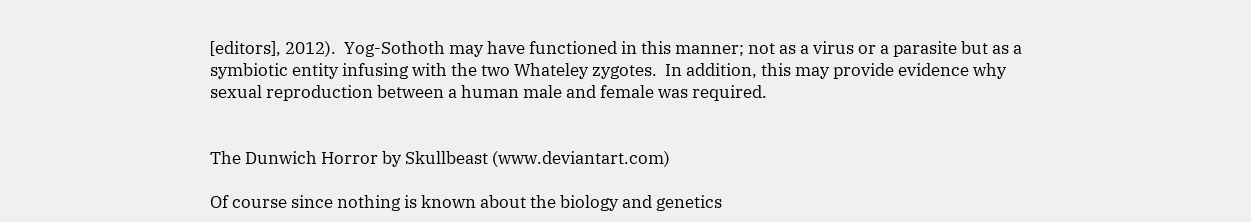[editors], 2012).  Yog-Sothoth may have functioned in this manner; not as a virus or a parasite but as a symbiotic entity infusing with the two Whateley zygotes.  In addition, this may provide evidence why sexual reproduction between a human male and female was required.


The Dunwich Horror by Skullbeast (www.deviantart.com)

Of course since nothing is known about the biology and genetics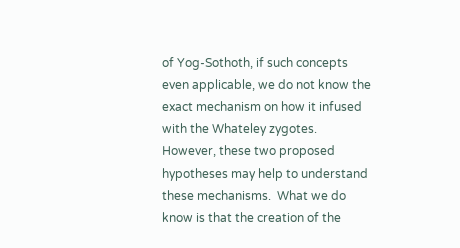of Yog-Sothoth, if such concepts even applicable, we do not know the exact mechanism on how it infused with the Whateley zygotes.  However, these two proposed hypotheses may help to understand these mechanisms.  What we do know is that the creation of the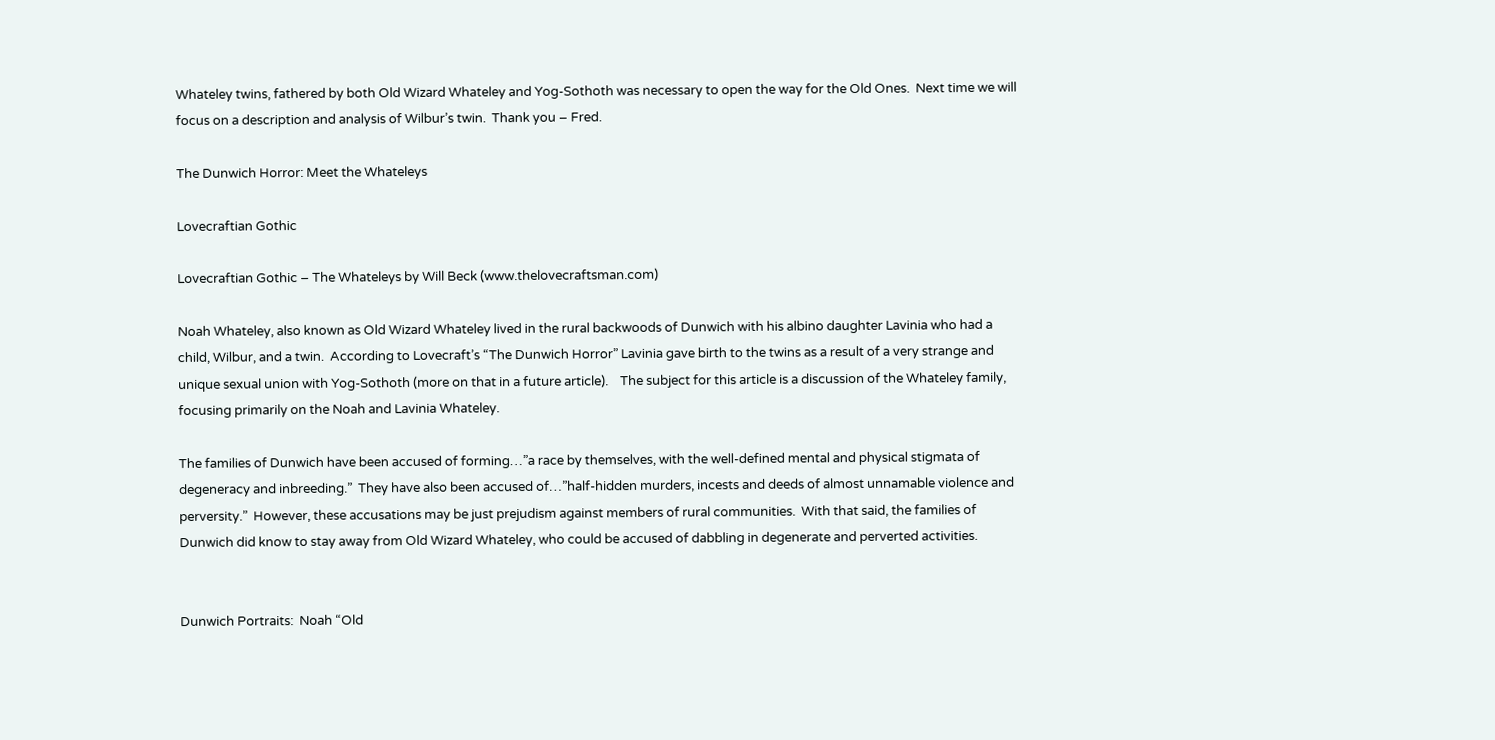Whateley twins, fathered by both Old Wizard Whateley and Yog-Sothoth was necessary to open the way for the Old Ones.  Next time we will focus on a description and analysis of Wilbur’s twin.  Thank you – Fred.

The Dunwich Horror: Meet the Whateleys

Lovecraftian Gothic

Lovecraftian Gothic – The Whateleys by Will Beck (www.thelovecraftsman.com)

Noah Whateley, also known as Old Wizard Whateley lived in the rural backwoods of Dunwich with his albino daughter Lavinia who had a child, Wilbur, and a twin.  According to Lovecraft’s “The Dunwich Horror” Lavinia gave birth to the twins as a result of a very strange and unique sexual union with Yog-Sothoth (more on that in a future article).    The subject for this article is a discussion of the Whateley family, focusing primarily on the Noah and Lavinia Whateley.

The families of Dunwich have been accused of forming…”a race by themselves, with the well-defined mental and physical stigmata of degeneracy and inbreeding.”  They have also been accused of…”half-hidden murders, incests and deeds of almost unnamable violence and perversity.”  However, these accusations may be just prejudism against members of rural communities.  With that said, the families of Dunwich did know to stay away from Old Wizard Whateley, who could be accused of dabbling in degenerate and perverted activities.


Dunwich Portraits:  Noah “Old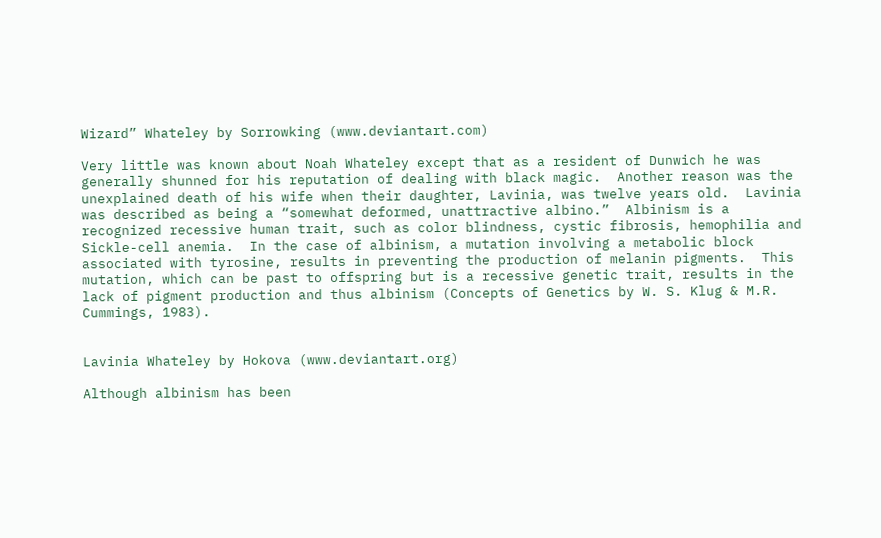Wizard” Whateley by Sorrowking (www.deviantart.com)

Very little was known about Noah Whateley except that as a resident of Dunwich he was generally shunned for his reputation of dealing with black magic.  Another reason was the unexplained death of his wife when their daughter, Lavinia, was twelve years old.  Lavinia was described as being a “somewhat deformed, unattractive albino.”  Albinism is a recognized recessive human trait, such as color blindness, cystic fibrosis, hemophilia and Sickle-cell anemia.  In the case of albinism, a mutation involving a metabolic block associated with tyrosine, results in preventing the production of melanin pigments.  This mutation, which can be past to offspring but is a recessive genetic trait, results in the lack of pigment production and thus albinism (Concepts of Genetics by W. S. Klug & M.R. Cummings, 1983).


Lavinia Whateley by Hokova (www.deviantart.org)

Although albinism has been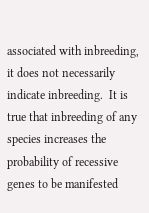associated with inbreeding, it does not necessarily indicate inbreeding.  It is true that inbreeding of any species increases the probability of recessive genes to be manifested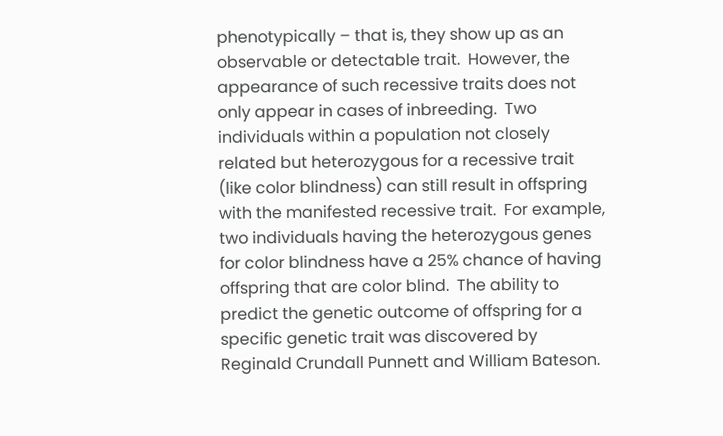phenotypically – that is, they show up as an observable or detectable trait.  However, the appearance of such recessive traits does not only appear in cases of inbreeding.  Two individuals within a population not closely related but heterozygous for a recessive trait (like color blindness) can still result in offspring with the manifested recessive trait.  For example, two individuals having the heterozygous genes for color blindness have a 25% chance of having offspring that are color blind.  The ability to predict the genetic outcome of offspring for a specific genetic trait was discovered by Reginald Crundall Punnett and William Bateson.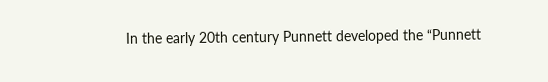In the early 20th century Punnett developed the “Punnett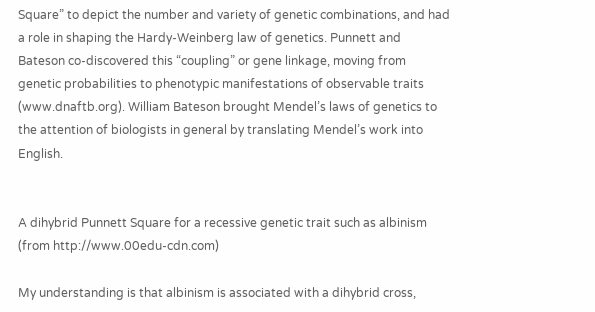Square” to depict the number and variety of genetic combinations, and had a role in shaping the Hardy-Weinberg law of genetics. Punnett and Bateson co-discovered this “coupling” or gene linkage, moving from genetic probabilities to phenotypic manifestations of observable traits (www.dnaftb.org). William Bateson brought Mendel’s laws of genetics to the attention of biologists in general by translating Mendel’s work into English.


A dihybrid Punnett Square for a recessive genetic trait such as albinism (from http://www.00edu-cdn.com)

My understanding is that albinism is associated with a dihybrid cross,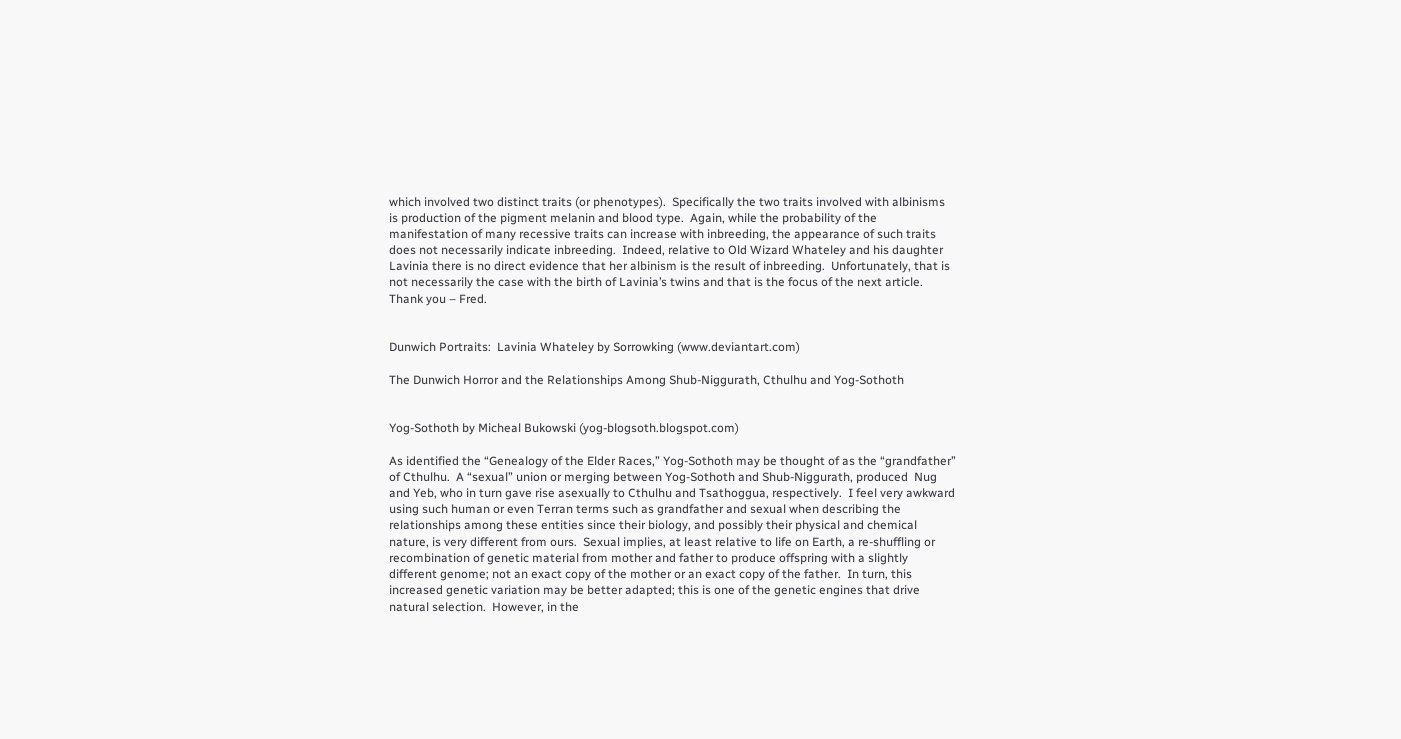which involved two distinct traits (or phenotypes).  Specifically the two traits involved with albinisms is production of the pigment melanin and blood type.  Again, while the probability of the manifestation of many recessive traits can increase with inbreeding, the appearance of such traits does not necessarily indicate inbreeding.  Indeed, relative to Old Wizard Whateley and his daughter Lavinia there is no direct evidence that her albinism is the result of inbreeding.  Unfortunately, that is not necessarily the case with the birth of Lavinia’s twins and that is the focus of the next article.  Thank you – Fred.


Dunwich Portraits:  Lavinia Whateley by Sorrowking (www.deviantart.com)

The Dunwich Horror and the Relationships Among Shub-Niggurath, Cthulhu and Yog-Sothoth


Yog-Sothoth by Micheal Bukowski (yog-blogsoth.blogspot.com)

As identified the “Genealogy of the Elder Races,” Yog-Sothoth may be thought of as the “grandfather” of Cthulhu.  A “sexual” union or merging between Yog-Sothoth and Shub-Niggurath, produced  Nug and Yeb, who in turn gave rise asexually to Cthulhu and Tsathoggua, respectively.  I feel very awkward using such human or even Terran terms such as grandfather and sexual when describing the relationships among these entities since their biology, and possibly their physical and chemical nature, is very different from ours.  Sexual implies, at least relative to life on Earth, a re-shuffling or recombination of genetic material from mother and father to produce offspring with a slightly different genome; not an exact copy of the mother or an exact copy of the father.  In turn, this increased genetic variation may be better adapted; this is one of the genetic engines that drive natural selection.  However, in the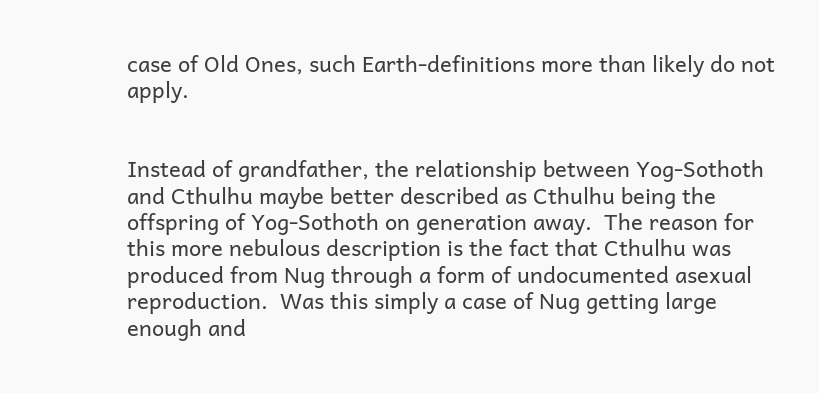case of Old Ones, such Earth-definitions more than likely do not apply.


Instead of grandfather, the relationship between Yog-Sothoth and Cthulhu maybe better described as Cthulhu being the offspring of Yog-Sothoth on generation away.  The reason for this more nebulous description is the fact that Cthulhu was produced from Nug through a form of undocumented asexual reproduction.  Was this simply a case of Nug getting large enough and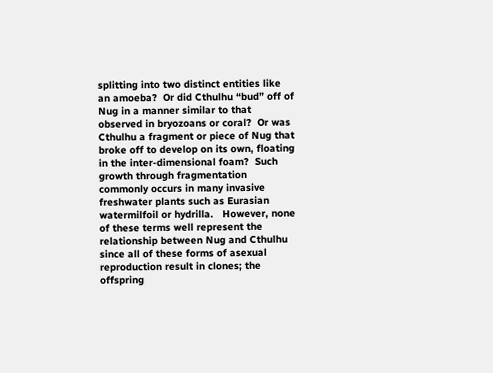splitting into two distinct entities like an amoeba?  Or did Cthulhu “bud” off of Nug in a manner similar to that observed in bryozoans or coral?  Or was Cthulhu a fragment or piece of Nug that broke off to develop on its own, floating in the inter-dimensional foam?  Such growth through fragmentation commonly occurs in many invasive freshwater plants such as Eurasian watermilfoil or hydrilla.   However, none of these terms well represent the relationship between Nug and Cthulhu since all of these forms of asexual reproduction result in clones; the offspring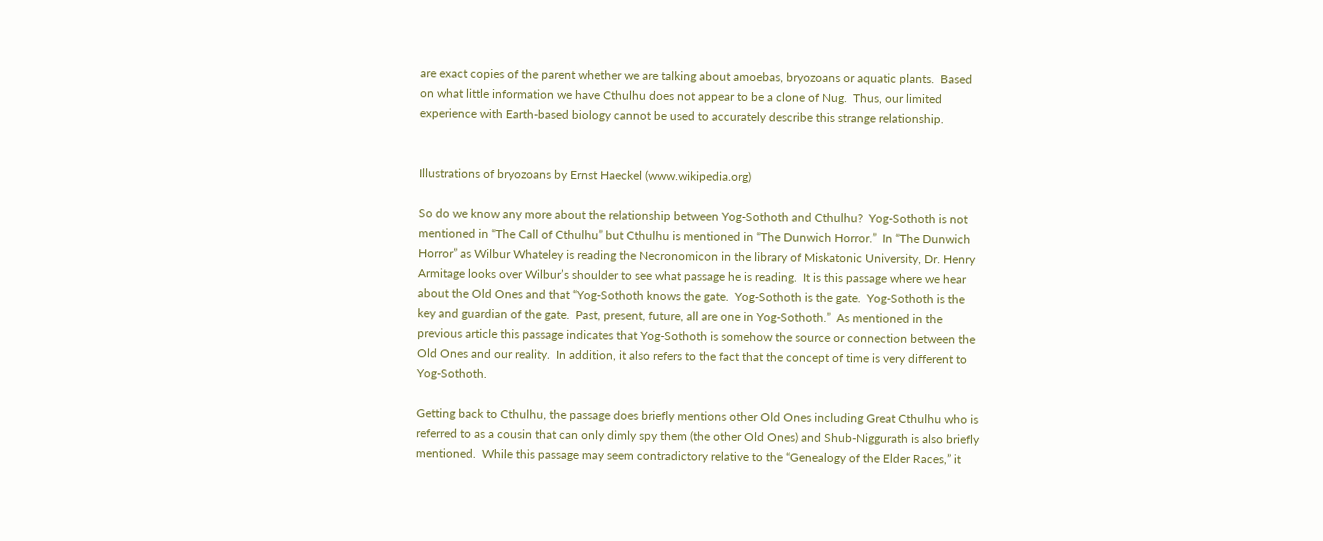are exact copies of the parent whether we are talking about amoebas, bryozoans or aquatic plants.  Based on what little information we have Cthulhu does not appear to be a clone of Nug.  Thus, our limited experience with Earth-based biology cannot be used to accurately describe this strange relationship.


Illustrations of bryozoans by Ernst Haeckel (www.wikipedia.org)

So do we know any more about the relationship between Yog-Sothoth and Cthulhu?  Yog-Sothoth is not mentioned in “The Call of Cthulhu” but Cthulhu is mentioned in “The Dunwich Horror.”  In “The Dunwich Horror” as Wilbur Whateley is reading the Necronomicon in the library of Miskatonic University, Dr. Henry Armitage looks over Wilbur’s shoulder to see what passage he is reading.  It is this passage where we hear about the Old Ones and that “Yog-Sothoth knows the gate.  Yog-Sothoth is the gate.  Yog-Sothoth is the key and guardian of the gate.  Past, present, future, all are one in Yog-Sothoth.”  As mentioned in the previous article this passage indicates that Yog-Sothoth is somehow the source or connection between the Old Ones and our reality.  In addition, it also refers to the fact that the concept of time is very different to Yog-Sothoth.

Getting back to Cthulhu, the passage does briefly mentions other Old Ones including Great Cthulhu who is referred to as a cousin that can only dimly spy them (the other Old Ones) and Shub-Niggurath is also briefly mentioned.  While this passage may seem contradictory relative to the “Genealogy of the Elder Races,” it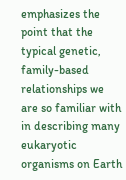emphasizes the point that the typical genetic, family-based relationships we are so familiar with in describing many eukaryotic organisms on Earth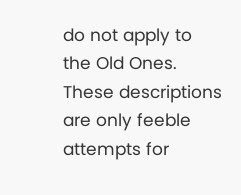do not apply to the Old Ones.  These descriptions are only feeble attempts for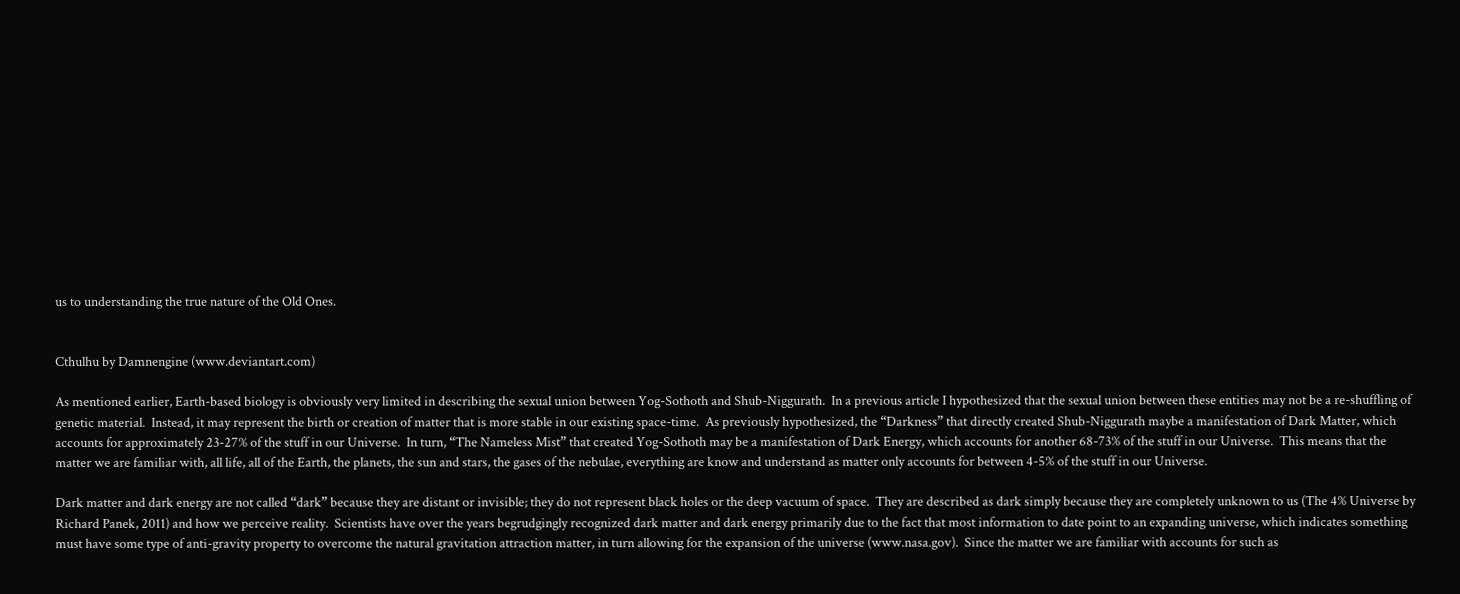us to understanding the true nature of the Old Ones.


Cthulhu by Damnengine (www.deviantart.com)

As mentioned earlier, Earth-based biology is obviously very limited in describing the sexual union between Yog-Sothoth and Shub-Niggurath.  In a previous article I hypothesized that the sexual union between these entities may not be a re-shuffling of genetic material.  Instead, it may represent the birth or creation of matter that is more stable in our existing space-time.  As previously hypothesized, the “Darkness” that directly created Shub-Niggurath maybe a manifestation of Dark Matter, which accounts for approximately 23-27% of the stuff in our Universe.  In turn, “The Nameless Mist” that created Yog-Sothoth may be a manifestation of Dark Energy, which accounts for another 68-73% of the stuff in our Universe.  This means that the matter we are familiar with, all life, all of the Earth, the planets, the sun and stars, the gases of the nebulae, everything are know and understand as matter only accounts for between 4-5% of the stuff in our Universe.

Dark matter and dark energy are not called “dark” because they are distant or invisible; they do not represent black holes or the deep vacuum of space.  They are described as dark simply because they are completely unknown to us (The 4% Universe by Richard Panek, 2011) and how we perceive reality.  Scientists have over the years begrudgingly recognized dark matter and dark energy primarily due to the fact that most information to date point to an expanding universe, which indicates something must have some type of anti-gravity property to overcome the natural gravitation attraction matter, in turn allowing for the expansion of the universe (www.nasa.gov).  Since the matter we are familiar with accounts for such as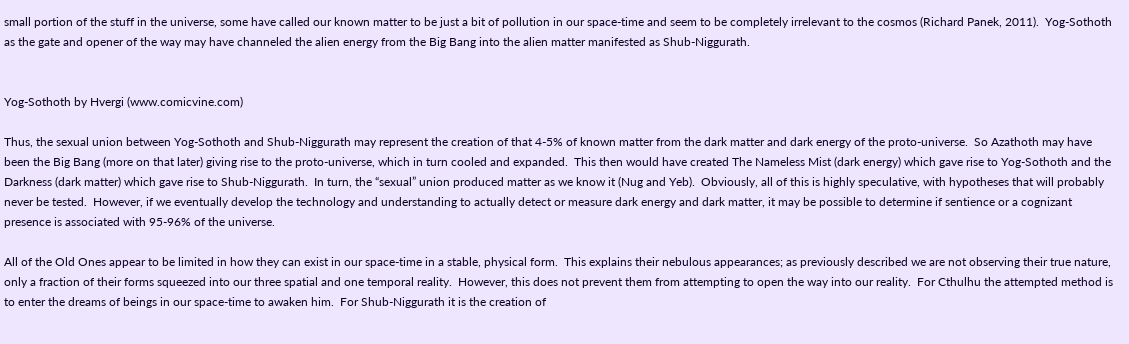small portion of the stuff in the universe, some have called our known matter to be just a bit of pollution in our space-time and seem to be completely irrelevant to the cosmos (Richard Panek, 2011).  Yog-Sothoth as the gate and opener of the way may have channeled the alien energy from the Big Bang into the alien matter manifested as Shub-Niggurath.


Yog-Sothoth by Hvergi (www.comicvine.com)

Thus, the sexual union between Yog-Sothoth and Shub-Niggurath may represent the creation of that 4-5% of known matter from the dark matter and dark energy of the proto-universe.  So Azathoth may have been the Big Bang (more on that later) giving rise to the proto-universe, which in turn cooled and expanded.  This then would have created The Nameless Mist (dark energy) which gave rise to Yog-Sothoth and the Darkness (dark matter) which gave rise to Shub-Niggurath.  In turn, the “sexual” union produced matter as we know it (Nug and Yeb).  Obviously, all of this is highly speculative, with hypotheses that will probably never be tested.  However, if we eventually develop the technology and understanding to actually detect or measure dark energy and dark matter, it may be possible to determine if sentience or a cognizant presence is associated with 95-96% of the universe.

All of the Old Ones appear to be limited in how they can exist in our space-time in a stable, physical form.  This explains their nebulous appearances; as previously described we are not observing their true nature, only a fraction of their forms squeezed into our three spatial and one temporal reality.  However, this does not prevent them from attempting to open the way into our reality.  For Cthulhu the attempted method is to enter the dreams of beings in our space-time to awaken him.  For Shub-Niggurath it is the creation of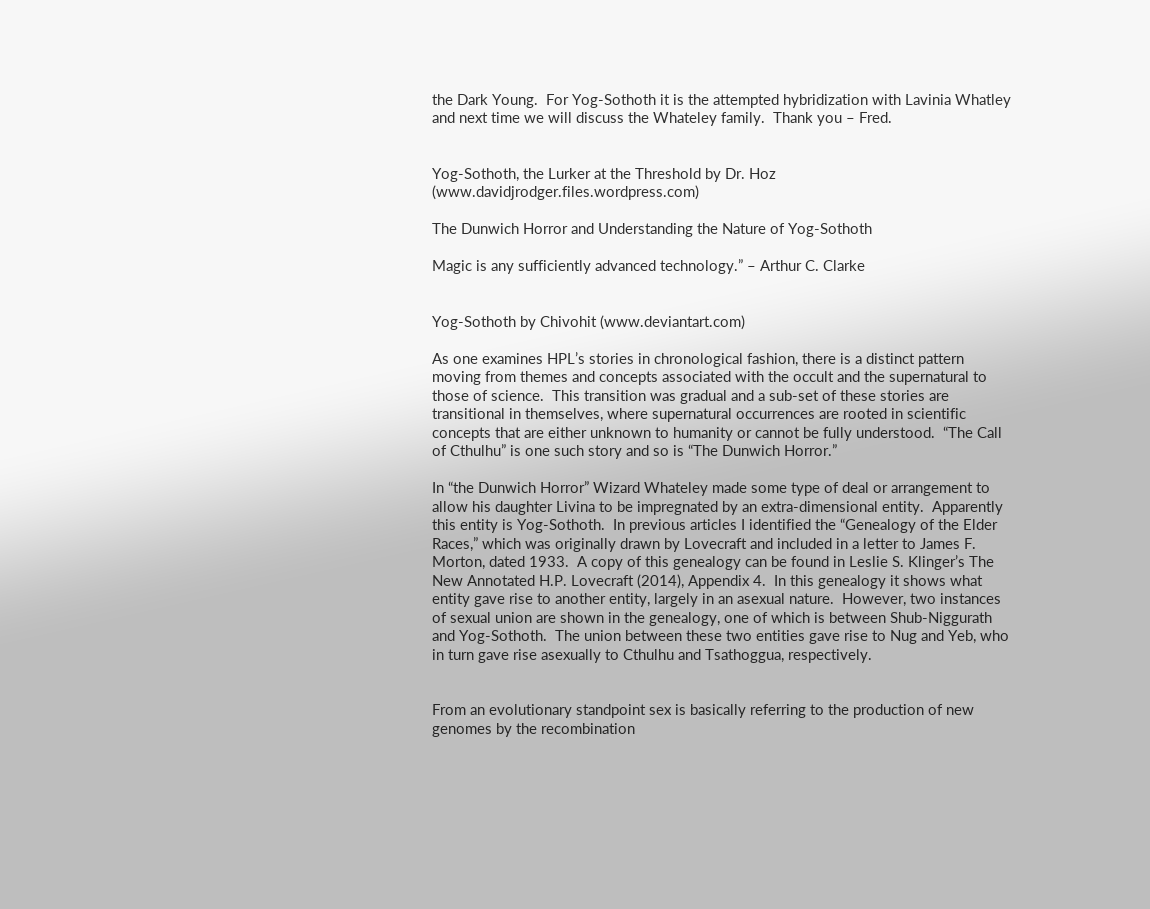the Dark Young.  For Yog-Sothoth it is the attempted hybridization with Lavinia Whatley and next time we will discuss the Whateley family.  Thank you – Fred.


Yog-Sothoth, the Lurker at the Threshold by Dr. Hoz (www.davidjrodger.files.wordpress.com)

The Dunwich Horror and Understanding the Nature of Yog-Sothoth

Magic is any sufficiently advanced technology.” – Arthur C. Clarke


Yog-Sothoth by Chivohit (www.deviantart.com)

As one examines HPL’s stories in chronological fashion, there is a distinct pattern moving from themes and concepts associated with the occult and the supernatural to those of science.  This transition was gradual and a sub-set of these stories are transitional in themselves, where supernatural occurrences are rooted in scientific concepts that are either unknown to humanity or cannot be fully understood.  “The Call of Cthulhu” is one such story and so is “The Dunwich Horror.”

In “the Dunwich Horror” Wizard Whateley made some type of deal or arrangement to allow his daughter Livina to be impregnated by an extra-dimensional entity.  Apparently this entity is Yog-Sothoth.  In previous articles I identified the “Genealogy of the Elder Races,” which was originally drawn by Lovecraft and included in a letter to James F. Morton, dated 1933.  A copy of this genealogy can be found in Leslie S. Klinger’s The New Annotated H.P. Lovecraft (2014), Appendix 4.  In this genealogy it shows what entity gave rise to another entity, largely in an asexual nature.  However, two instances of sexual union are shown in the genealogy, one of which is between Shub-Niggurath and Yog-Sothoth.  The union between these two entities gave rise to Nug and Yeb, who in turn gave rise asexually to Cthulhu and Tsathoggua, respectively.


From an evolutionary standpoint sex is basically referring to the production of new genomes by the recombination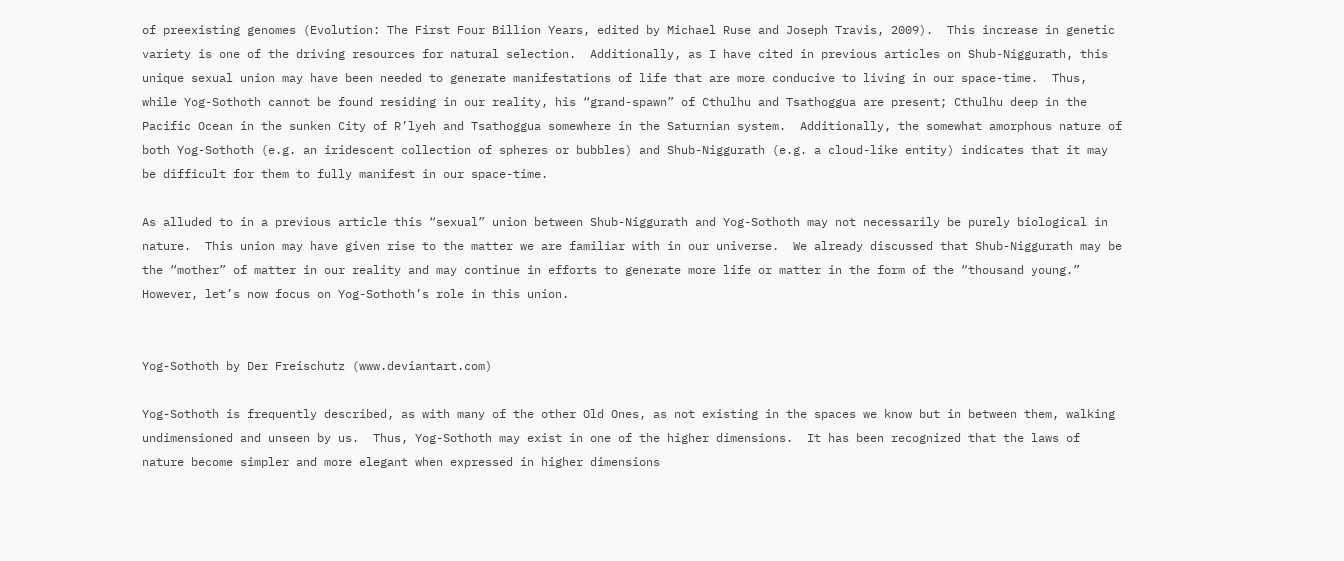of preexisting genomes (Evolution: The First Four Billion Years, edited by Michael Ruse and Joseph Travis, 2009).  This increase in genetic variety is one of the driving resources for natural selection.  Additionally, as I have cited in previous articles on Shub-Niggurath, this unique sexual union may have been needed to generate manifestations of life that are more conducive to living in our space-time.  Thus, while Yog-Sothoth cannot be found residing in our reality, his “grand-spawn” of Cthulhu and Tsathoggua are present; Cthulhu deep in the Pacific Ocean in the sunken City of R’lyeh and Tsathoggua somewhere in the Saturnian system.  Additionally, the somewhat amorphous nature of both Yog-Sothoth (e.g. an iridescent collection of spheres or bubbles) and Shub-Niggurath (e.g. a cloud-like entity) indicates that it may be difficult for them to fully manifest in our space-time.

As alluded to in a previous article this “sexual” union between Shub-Niggurath and Yog-Sothoth may not necessarily be purely biological in nature.  This union may have given rise to the matter we are familiar with in our universe.  We already discussed that Shub-Niggurath may be the “mother” of matter in our reality and may continue in efforts to generate more life or matter in the form of the “thousand young.”  However, let’s now focus on Yog-Sothoth’s role in this union.


Yog-Sothoth by Der Freischutz (www.deviantart.com)

Yog-Sothoth is frequently described, as with many of the other Old Ones, as not existing in the spaces we know but in between them, walking undimensioned and unseen by us.  Thus, Yog-Sothoth may exist in one of the higher dimensions.  It has been recognized that the laws of nature become simpler and more elegant when expressed in higher dimensions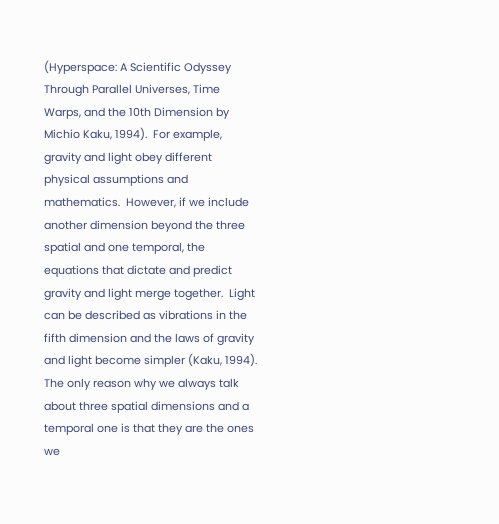(Hyperspace: A Scientific Odyssey Through Parallel Universes, Time Warps, and the 10th Dimension by Michio Kaku, 1994).  For example, gravity and light obey different physical assumptions and mathematics.  However, if we include another dimension beyond the three spatial and one temporal, the equations that dictate and predict gravity and light merge together.  Light can be described as vibrations in the fifth dimension and the laws of gravity and light become simpler (Kaku, 1994).  The only reason why we always talk about three spatial dimensions and a temporal one is that they are the ones we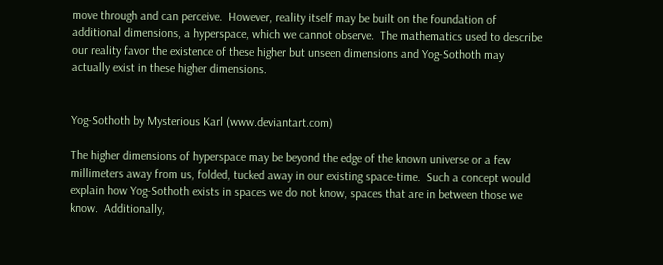move through and can perceive.  However, reality itself may be built on the foundation of additional dimensions, a hyperspace, which we cannot observe.  The mathematics used to describe our reality favor the existence of these higher but unseen dimensions and Yog-Sothoth may actually exist in these higher dimensions.


Yog-Sothoth by Mysterious Karl (www.deviantart.com)

The higher dimensions of hyperspace may be beyond the edge of the known universe or a few millimeters away from us, folded, tucked away in our existing space-time.  Such a concept would explain how Yog-Sothoth exists in spaces we do not know, spaces that are in between those we know.  Additionally,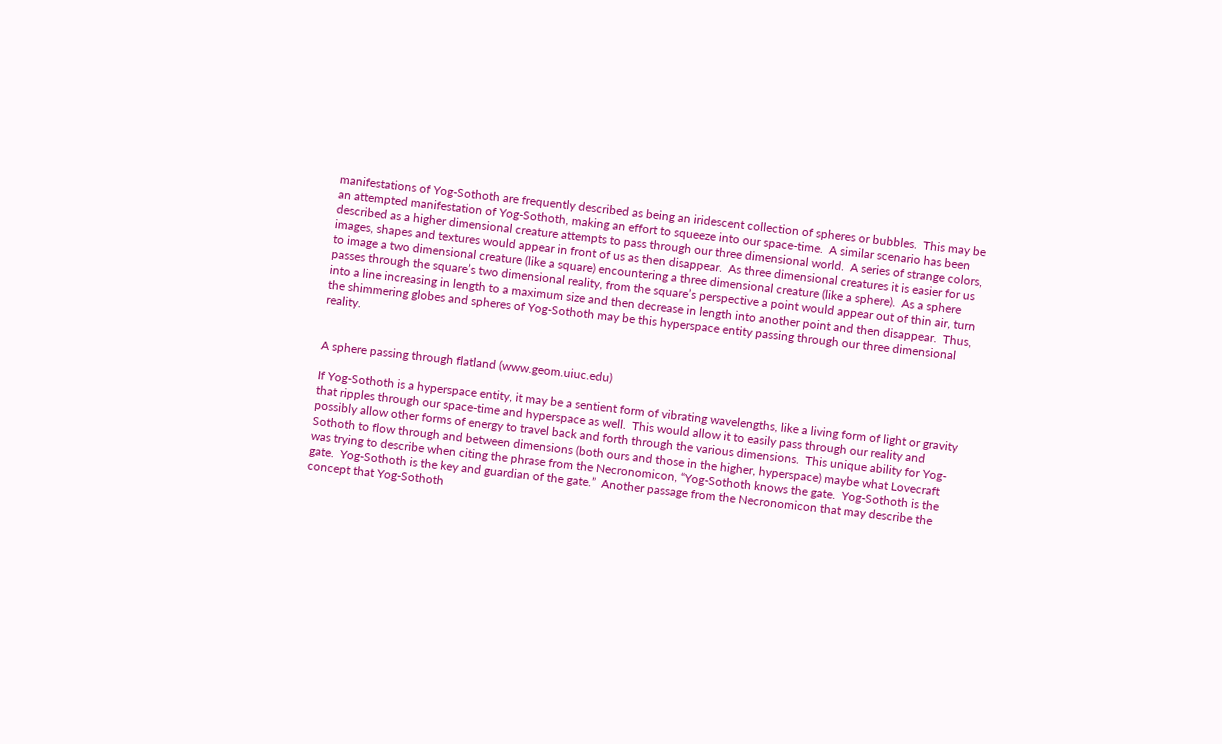manifestations of Yog-Sothoth are frequently described as being an iridescent collection of spheres or bubbles.  This may be an attempted manifestation of Yog-Sothoth, making an effort to squeeze into our space-time.  A similar scenario has been described as a higher dimensional creature attempts to pass through our three dimensional world.  A series of strange colors, images, shapes and textures would appear in front of us as then disappear.  As three dimensional creatures it is easier for us to image a two dimensional creature (like a square) encountering a three dimensional creature (like a sphere).  As a sphere passes through the square’s two dimensional reality, from the square’s perspective a point would appear out of thin air, turn into a line increasing in length to a maximum size and then decrease in length into another point and then disappear.  Thus, the shimmering globes and spheres of Yog-Sothoth may be this hyperspace entity passing through our three dimensional reality.


A sphere passing through flatland (www.geom.uiuc.edu)

If Yog-Sothoth is a hyperspace entity, it may be a sentient form of vibrating wavelengths, like a living form of light or gravity that ripples through our space-time and hyperspace as well.  This would allow it to easily pass through our reality and possibly allow other forms of energy to travel back and forth through the various dimensions.  This unique ability for Yog-Sothoth to flow through and between dimensions (both ours and those in the higher, hyperspace) maybe what Lovecraft was trying to describe when citing the phrase from the Necronomicon, “Yog-Sothoth knows the gate.  Yog-Sothoth is the gate.  Yog-Sothoth is the key and guardian of the gate.”  Another passage from the Necronomicon that may describe the concept that Yog-Sothoth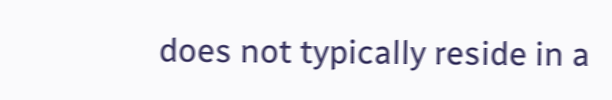does not typically reside in a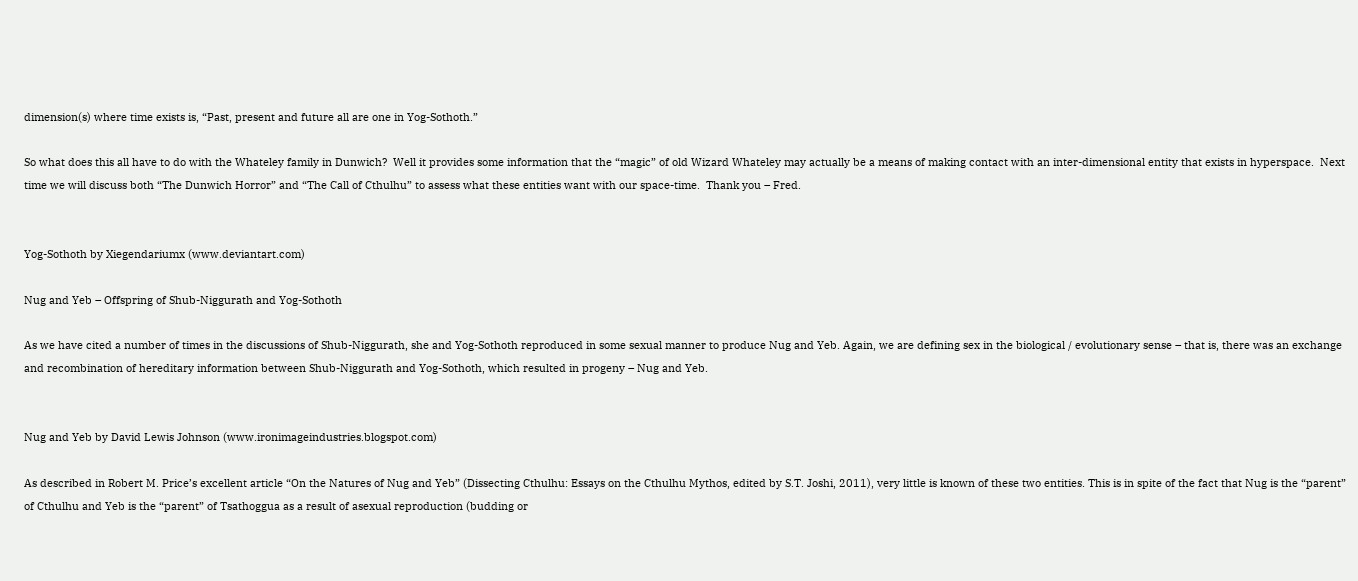dimension(s) where time exists is, “Past, present and future all are one in Yog-Sothoth.”

So what does this all have to do with the Whateley family in Dunwich?  Well it provides some information that the “magic” of old Wizard Whateley may actually be a means of making contact with an inter-dimensional entity that exists in hyperspace.  Next time we will discuss both “The Dunwich Horror” and “The Call of Cthulhu” to assess what these entities want with our space-time.  Thank you – Fred.


Yog-Sothoth by Xiegendariumx (www.deviantart.com)

Nug and Yeb – Offspring of Shub-Niggurath and Yog-Sothoth

As we have cited a number of times in the discussions of Shub-Niggurath, she and Yog-Sothoth reproduced in some sexual manner to produce Nug and Yeb. Again, we are defining sex in the biological / evolutionary sense – that is, there was an exchange and recombination of hereditary information between Shub-Niggurath and Yog-Sothoth, which resulted in progeny – Nug and Yeb.


Nug and Yeb by David Lewis Johnson (www.ironimageindustries.blogspot.com)

As described in Robert M. Price’s excellent article “On the Natures of Nug and Yeb” (Dissecting Cthulhu: Essays on the Cthulhu Mythos, edited by S.T. Joshi, 2011), very little is known of these two entities. This is in spite of the fact that Nug is the “parent” of Cthulhu and Yeb is the “parent” of Tsathoggua as a result of asexual reproduction (budding or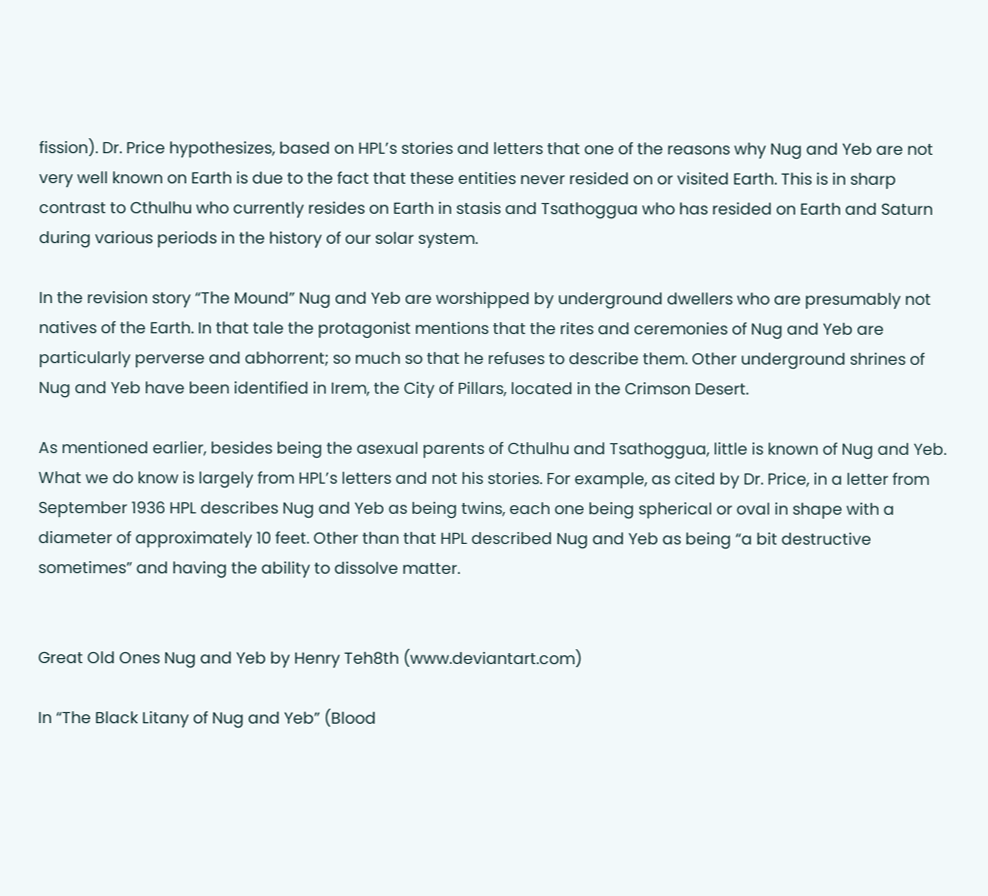fission). Dr. Price hypothesizes, based on HPL’s stories and letters that one of the reasons why Nug and Yeb are not very well known on Earth is due to the fact that these entities never resided on or visited Earth. This is in sharp contrast to Cthulhu who currently resides on Earth in stasis and Tsathoggua who has resided on Earth and Saturn during various periods in the history of our solar system.

In the revision story “The Mound” Nug and Yeb are worshipped by underground dwellers who are presumably not natives of the Earth. In that tale the protagonist mentions that the rites and ceremonies of Nug and Yeb are particularly perverse and abhorrent; so much so that he refuses to describe them. Other underground shrines of Nug and Yeb have been identified in Irem, the City of Pillars, located in the Crimson Desert.

As mentioned earlier, besides being the asexual parents of Cthulhu and Tsathoggua, little is known of Nug and Yeb. What we do know is largely from HPL’s letters and not his stories. For example, as cited by Dr. Price, in a letter from September 1936 HPL describes Nug and Yeb as being twins, each one being spherical or oval in shape with a diameter of approximately 10 feet. Other than that HPL described Nug and Yeb as being “a bit destructive sometimes” and having the ability to dissolve matter.


Great Old Ones Nug and Yeb by Henry Teh8th (www.deviantart.com)

In “The Black Litany of Nug and Yeb” (Blood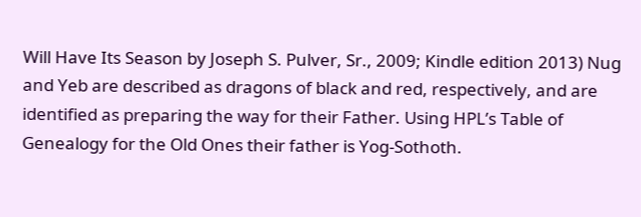Will Have Its Season by Joseph S. Pulver, Sr., 2009; Kindle edition 2013) Nug and Yeb are described as dragons of black and red, respectively, and are identified as preparing the way for their Father. Using HPL’s Table of Genealogy for the Old Ones their father is Yog-Sothoth.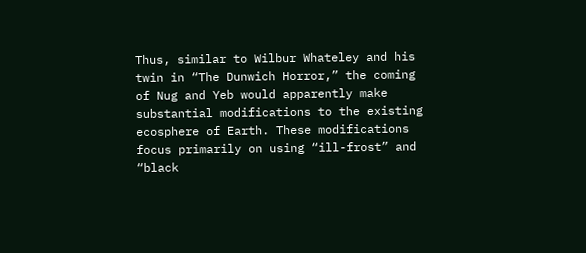Thus, similar to Wilbur Whateley and his twin in “The Dunwich Horror,” the coming of Nug and Yeb would apparently make substantial modifications to the existing ecosphere of Earth. These modifications focus primarily on using “ill-frost” and “black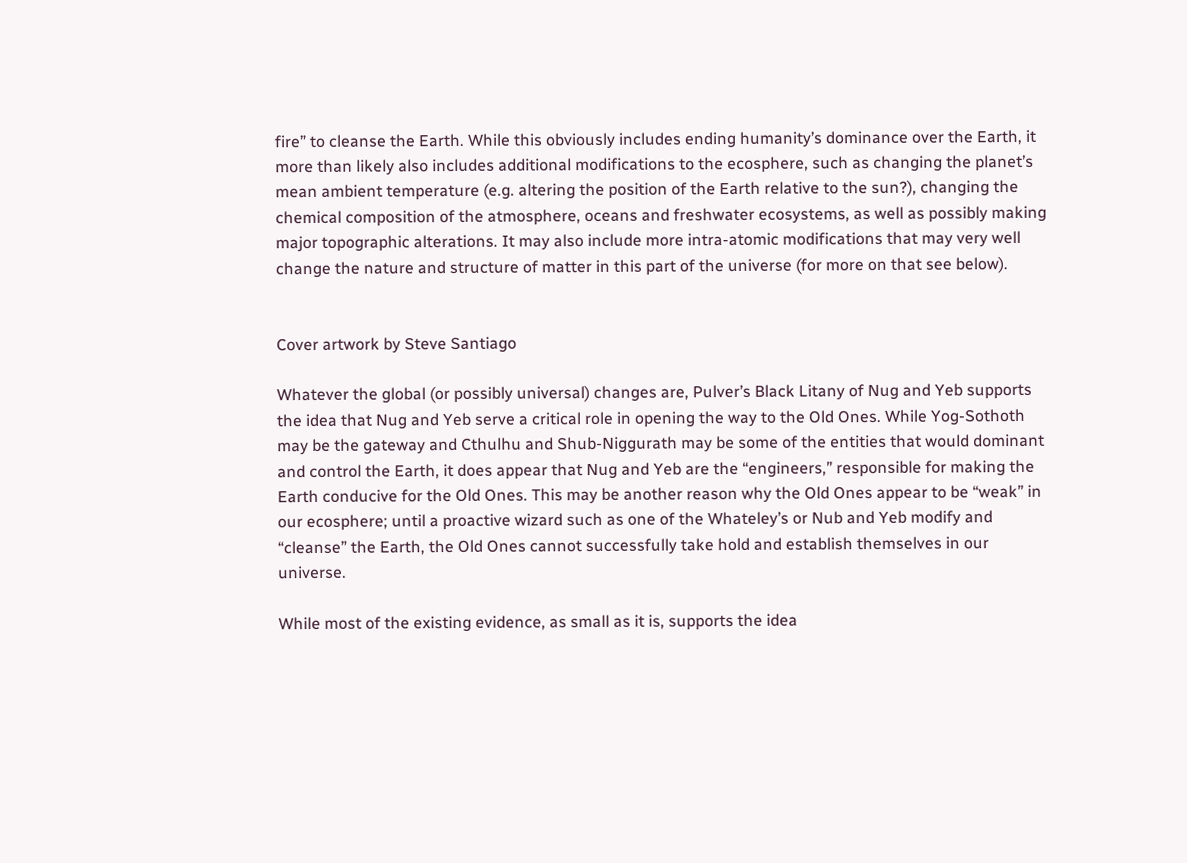fire” to cleanse the Earth. While this obviously includes ending humanity’s dominance over the Earth, it more than likely also includes additional modifications to the ecosphere, such as changing the planet’s mean ambient temperature (e.g. altering the position of the Earth relative to the sun?), changing the chemical composition of the atmosphere, oceans and freshwater ecosystems, as well as possibly making major topographic alterations. It may also include more intra-atomic modifications that may very well change the nature and structure of matter in this part of the universe (for more on that see below).


Cover artwork by Steve Santiago

Whatever the global (or possibly universal) changes are, Pulver’s Black Litany of Nug and Yeb supports the idea that Nug and Yeb serve a critical role in opening the way to the Old Ones. While Yog-Sothoth may be the gateway and Cthulhu and Shub-Niggurath may be some of the entities that would dominant and control the Earth, it does appear that Nug and Yeb are the “engineers,” responsible for making the Earth conducive for the Old Ones. This may be another reason why the Old Ones appear to be “weak” in our ecosphere; until a proactive wizard such as one of the Whateley’s or Nub and Yeb modify and “cleanse” the Earth, the Old Ones cannot successfully take hold and establish themselves in our universe.

While most of the existing evidence, as small as it is, supports the idea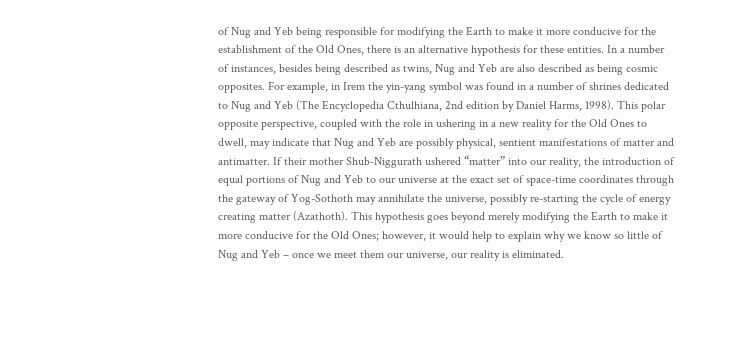of Nug and Yeb being responsible for modifying the Earth to make it more conducive for the establishment of the Old Ones, there is an alternative hypothesis for these entities. In a number of instances, besides being described as twins, Nug and Yeb are also described as being cosmic opposites. For example, in Irem the yin-yang symbol was found in a number of shrines dedicated to Nug and Yeb (The Encyclopedia Cthulhiana, 2nd edition by Daniel Harms, 1998). This polar opposite perspective, coupled with the role in ushering in a new reality for the Old Ones to dwell, may indicate that Nug and Yeb are possibly physical, sentient manifestations of matter and antimatter. If their mother Shub-Niggurath ushered “matter” into our reality, the introduction of equal portions of Nug and Yeb to our universe at the exact set of space-time coordinates through the gateway of Yog-Sothoth may annihilate the universe, possibly re-starting the cycle of energy creating matter (Azathoth). This hypothesis goes beyond merely modifying the Earth to make it more conducive for the Old Ones; however, it would help to explain why we know so little of Nug and Yeb – once we meet them our universe, our reality is eliminated.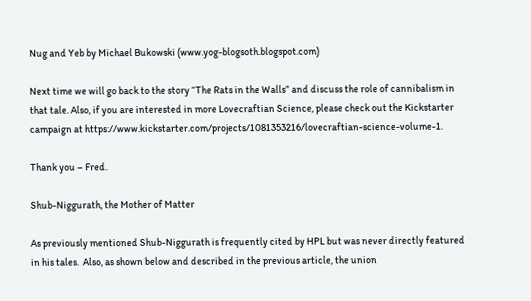Nug and Yeb by Michael Bukowski (www.yog-blogsoth.blogspot.com)

Next time we will go back to the story “The Rats in the Walls” and discuss the role of cannibalism in that tale. Also, if you are interested in more Lovecraftian Science, please check out the Kickstarter campaign at https://www.kickstarter.com/projects/1081353216/lovecraftian-science-volume-1.

Thank you – Fred.

Shub-Niggurath, the Mother of Matter

As previously mentioned Shub-Niggurath is frequently cited by HPL but was never directly featured in his tales.  Also, as shown below and described in the previous article, the union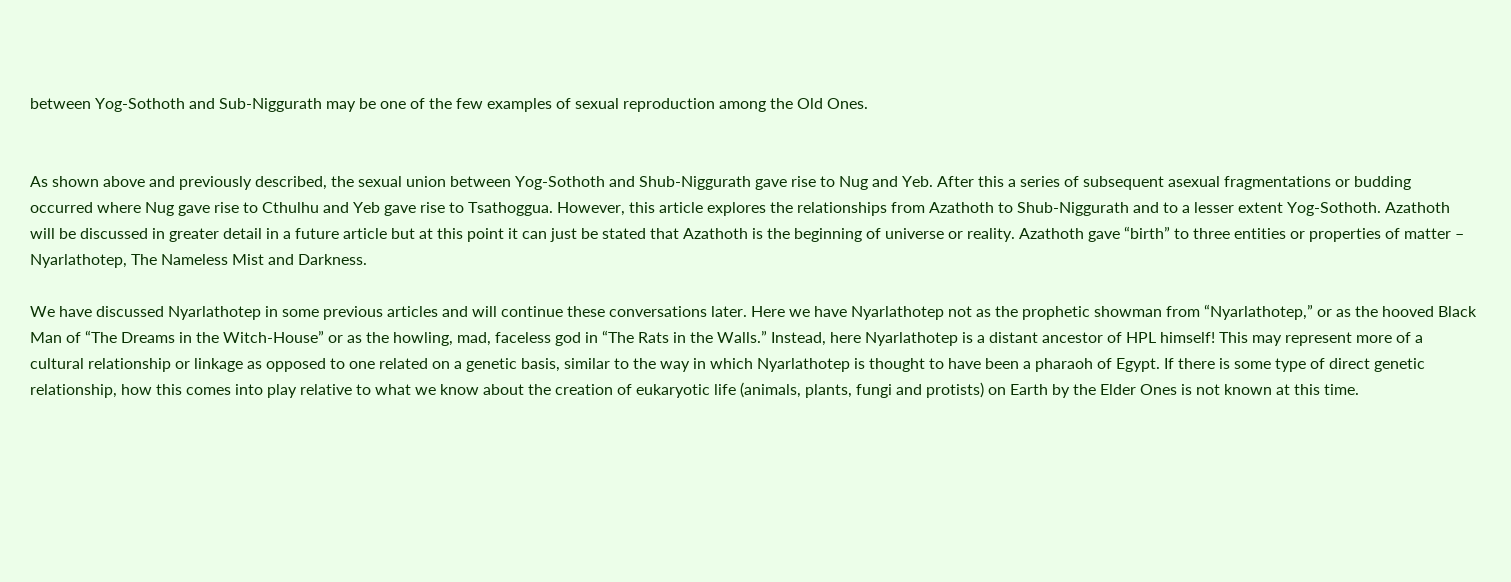between Yog-Sothoth and Sub-Niggurath may be one of the few examples of sexual reproduction among the Old Ones.


As shown above and previously described, the sexual union between Yog-Sothoth and Shub-Niggurath gave rise to Nug and Yeb. After this a series of subsequent asexual fragmentations or budding occurred where Nug gave rise to Cthulhu and Yeb gave rise to Tsathoggua. However, this article explores the relationships from Azathoth to Shub-Niggurath and to a lesser extent Yog-Sothoth. Azathoth will be discussed in greater detail in a future article but at this point it can just be stated that Azathoth is the beginning of universe or reality. Azathoth gave “birth” to three entities or properties of matter – Nyarlathotep, The Nameless Mist and Darkness.

We have discussed Nyarlathotep in some previous articles and will continue these conversations later. Here we have Nyarlathotep not as the prophetic showman from “Nyarlathotep,” or as the hooved Black Man of “The Dreams in the Witch-House” or as the howling, mad, faceless god in “The Rats in the Walls.” Instead, here Nyarlathotep is a distant ancestor of HPL himself! This may represent more of a cultural relationship or linkage as opposed to one related on a genetic basis, similar to the way in which Nyarlathotep is thought to have been a pharaoh of Egypt. If there is some type of direct genetic relationship, how this comes into play relative to what we know about the creation of eukaryotic life (animals, plants, fungi and protists) on Earth by the Elder Ones is not known at this time.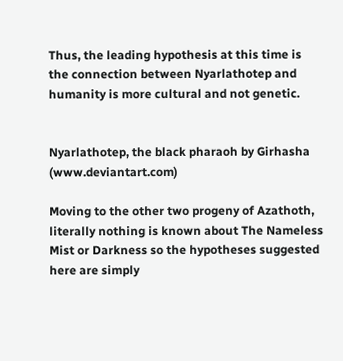Thus, the leading hypothesis at this time is the connection between Nyarlathotep and humanity is more cultural and not genetic.


Nyarlathotep, the black pharaoh by Girhasha (www.deviantart.com)

Moving to the other two progeny of Azathoth, literally nothing is known about The Nameless Mist or Darkness so the hypotheses suggested here are simply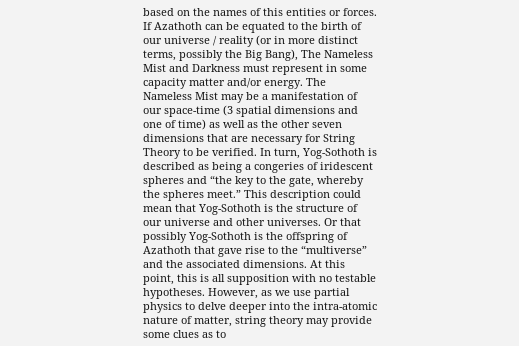based on the names of this entities or forces. If Azathoth can be equated to the birth of our universe / reality (or in more distinct terms, possibly the Big Bang), The Nameless Mist and Darkness must represent in some capacity matter and/or energy. The Nameless Mist may be a manifestation of our space-time (3 spatial dimensions and one of time) as well as the other seven dimensions that are necessary for String Theory to be verified. In turn, Yog-Sothoth is described as being a congeries of iridescent spheres and “the key to the gate, whereby the spheres meet.” This description could mean that Yog-Sothoth is the structure of our universe and other universes. Or that possibly Yog-Sothoth is the offspring of Azathoth that gave rise to the “multiverse” and the associated dimensions. At this point, this is all supposition with no testable hypotheses. However, as we use partial physics to delve deeper into the intra-atomic nature of matter, string theory may provide some clues as to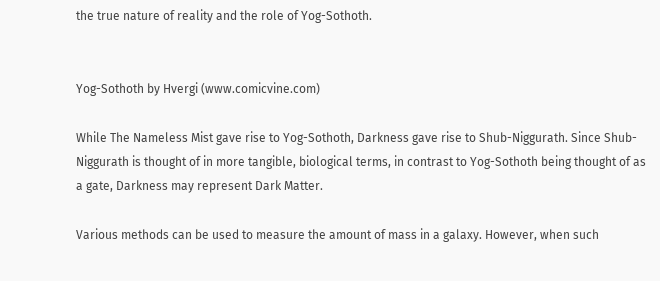the true nature of reality and the role of Yog-Sothoth.


Yog-Sothoth by Hvergi (www.comicvine.com)

While The Nameless Mist gave rise to Yog-Sothoth, Darkness gave rise to Shub-Niggurath. Since Shub-Niggurath is thought of in more tangible, biological terms, in contrast to Yog-Sothoth being thought of as a gate, Darkness may represent Dark Matter.

Various methods can be used to measure the amount of mass in a galaxy. However, when such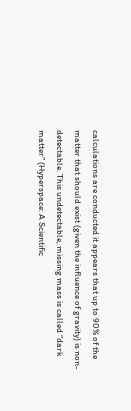calculations are conducted it appears that up to 90% of the matter that should exist (given the influence of gravity) is non-detectable. This undetectable, missing mass is called “dark matter” (Hyperspace: A Scientific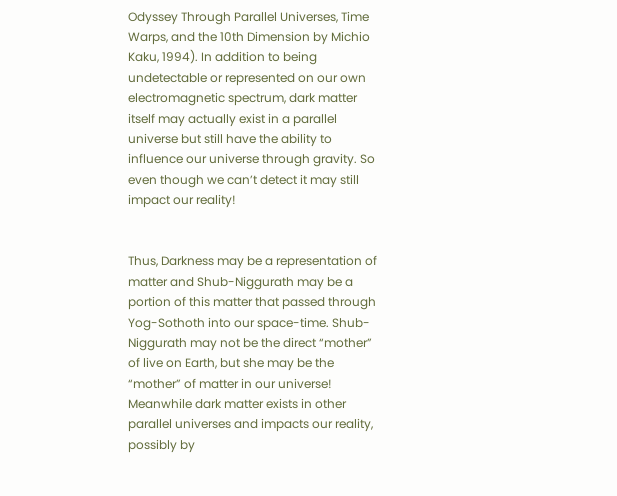Odyssey Through Parallel Universes, Time Warps, and the 10th Dimension by Michio Kaku, 1994). In addition to being undetectable or represented on our own electromagnetic spectrum, dark matter itself may actually exist in a parallel universe but still have the ability to influence our universe through gravity. So even though we can’t detect it may still impact our reality!


Thus, Darkness may be a representation of matter and Shub-Niggurath may be a portion of this matter that passed through Yog-Sothoth into our space-time. Shub-Niggurath may not be the direct “mother” of live on Earth, but she may be the “mother” of matter in our universe! Meanwhile dark matter exists in other parallel universes and impacts our reality, possibly by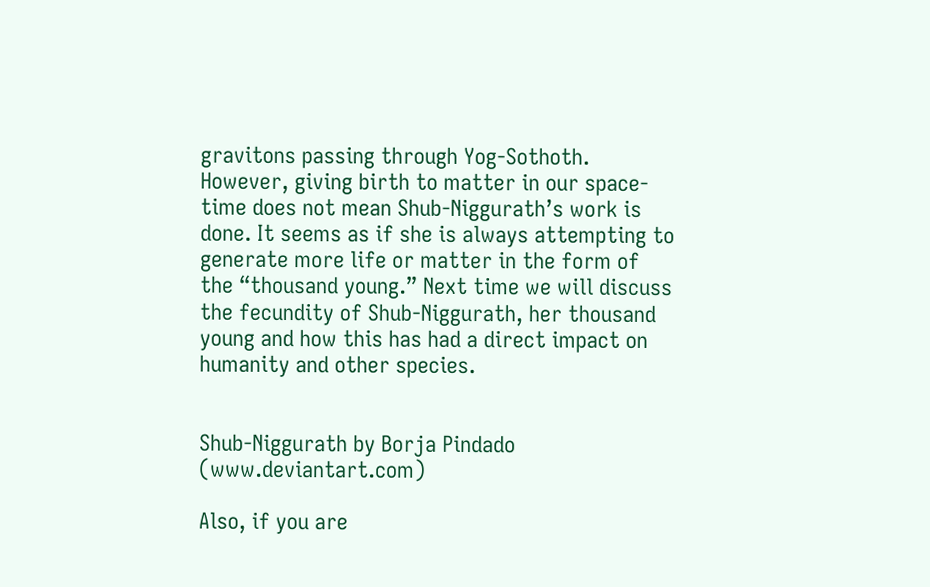gravitons passing through Yog-Sothoth. However, giving birth to matter in our space-time does not mean Shub-Niggurath’s work is done. It seems as if she is always attempting to generate more life or matter in the form of the “thousand young.” Next time we will discuss the fecundity of Shub-Niggurath, her thousand young and how this has had a direct impact on humanity and other species.


Shub-Niggurath by Borja Pindado (www.deviantart.com)

Also, if you are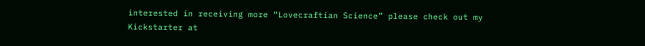interested in receiving more “Lovecraftian Science” please check out my Kickstarter at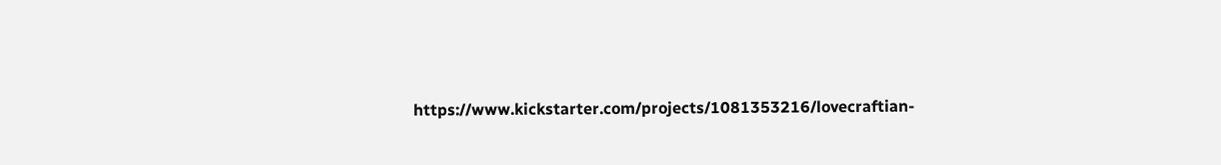https://www.kickstarter.com/projects/1081353216/lovecraftian-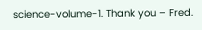science-volume-1. Thank you – Fred.